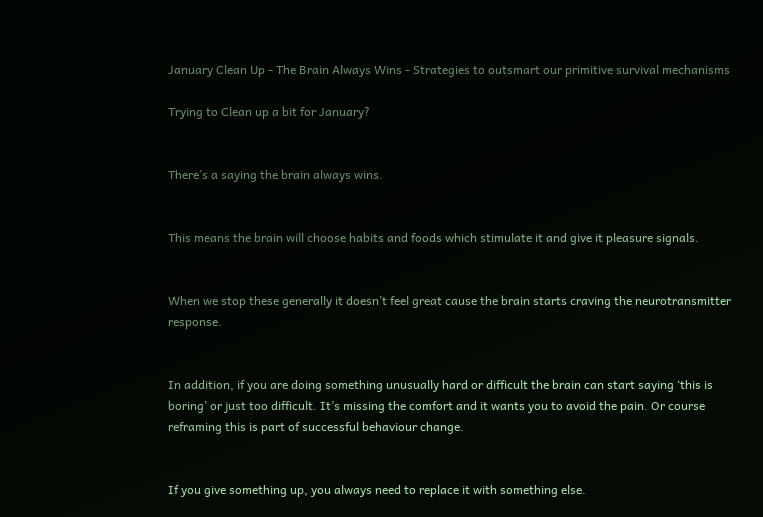January Clean Up - The Brain Always Wins - Strategies to outsmart our primitive survival mechanisms

Trying to Clean up a bit for January?


There’s a saying the brain always wins.


This means the brain will choose habits and foods which stimulate it and give it pleasure signals.


When we stop these generally it doesn’t feel great cause the brain starts craving the neurotransmitter response.


In addition, if you are doing something unusually hard or difficult the brain can start saying ‘this is boring’ or just too difficult. It’s missing the comfort and it wants you to avoid the pain. Or course reframing this is part of successful behaviour change.


If you give something up, you always need to replace it with something else.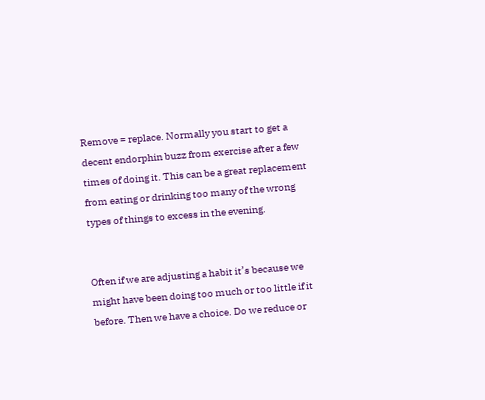Remove = replace. Normally you start to get a decent endorphin buzz from exercise after a few times of doing it. This can be a great replacement from eating or drinking too many of the wrong types of things to excess in the evening.


Often if we are adjusting a habit it’s because we might have been doing too much or too little if it before. Then we have a choice. Do we reduce or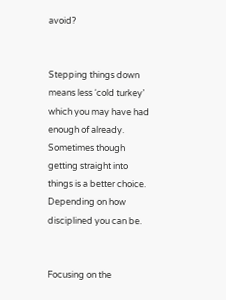avoid?


Stepping things down means less ‘cold turkey’ which you may have had enough of already. Sometimes though getting straight into things is a better choice. Depending on how disciplined you can be.


Focusing on the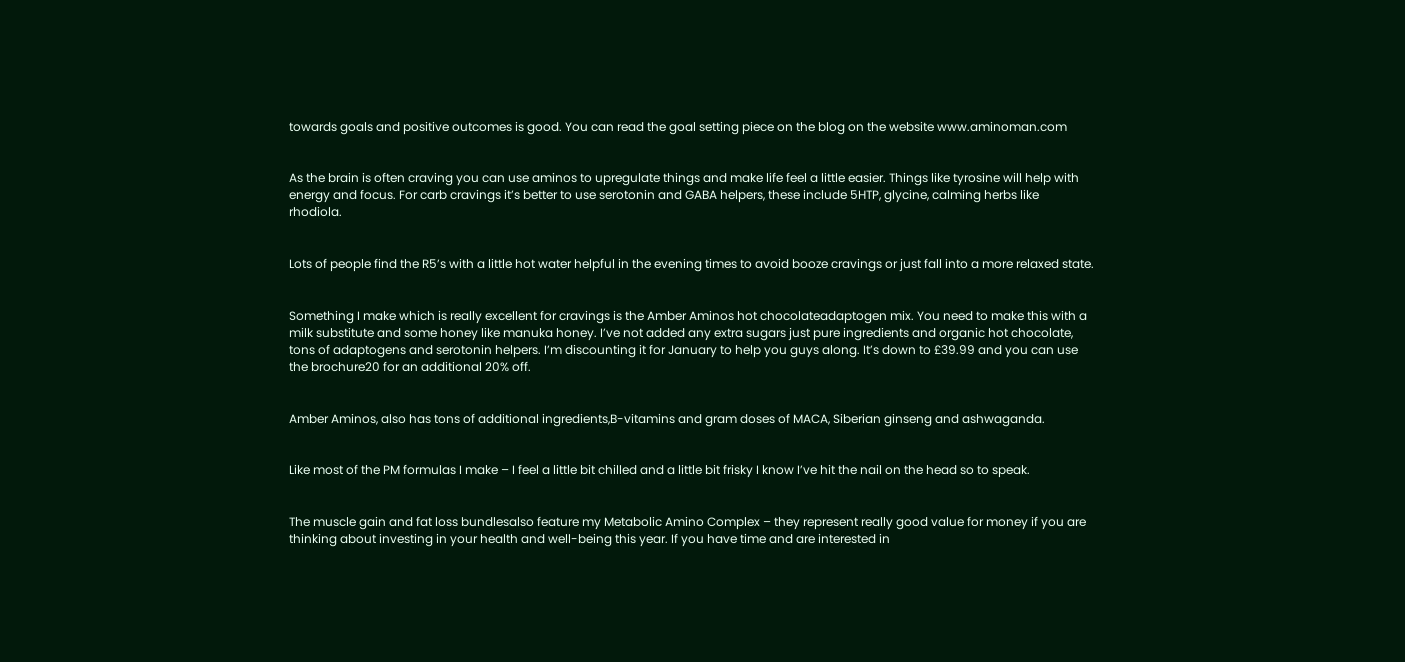towards goals and positive outcomes is good. You can read the goal setting piece on the blog on the website www.aminoman.com


As the brain is often craving you can use aminos to upregulate things and make life feel a little easier. Things like tyrosine will help with energy and focus. For carb cravings it’s better to use serotonin and GABA helpers, these include 5HTP, glycine, calming herbs like rhodiola.


Lots of people find the R5’s with a little hot water helpful in the evening times to avoid booze cravings or just fall into a more relaxed state.


Something I make which is really excellent for cravings is the Amber Aminos hot chocolateadaptogen mix. You need to make this with a milk substitute and some honey like manuka honey. I’ve not added any extra sugars just pure ingredients and organic hot chocolate, tons of adaptogens and serotonin helpers. I’m discounting it for January to help you guys along. It’s down to £39.99 and you can use the brochure20 for an additional 20% off.


Amber Aminos, also has tons of additional ingredients,B-vitamins and gram doses of MACA, Siberian ginseng and ashwaganda.


Like most of the PM formulas I make – I feel a little bit chilled and a little bit frisky I know I’ve hit the nail on the head so to speak.


The muscle gain and fat loss bundlesalso feature my Metabolic Amino Complex – they represent really good value for money if you are thinking about investing in your health and well-being this year. If you have time and are interested in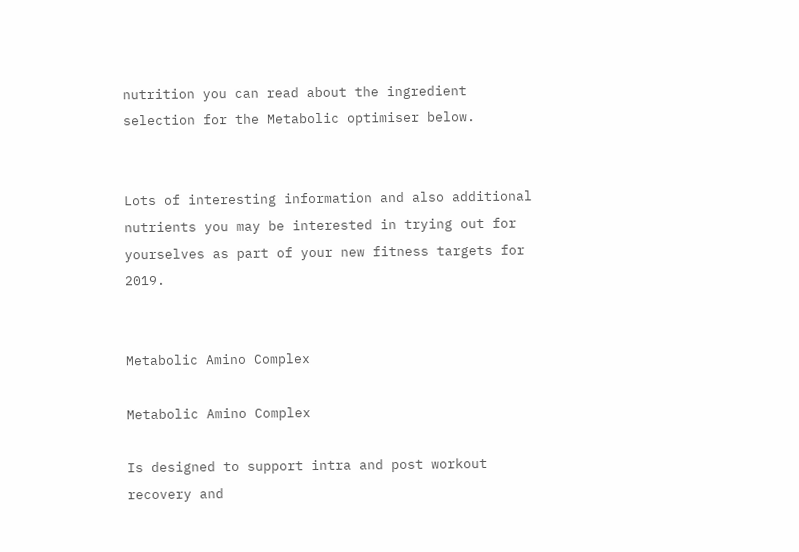nutrition you can read about the ingredient selection for the Metabolic optimiser below.


Lots of interesting information and also additional nutrients you may be interested in trying out for yourselves as part of your new fitness targets for 2019.


Metabolic Amino Complex

Metabolic Amino Complex

Is designed to support intra and post workout recovery and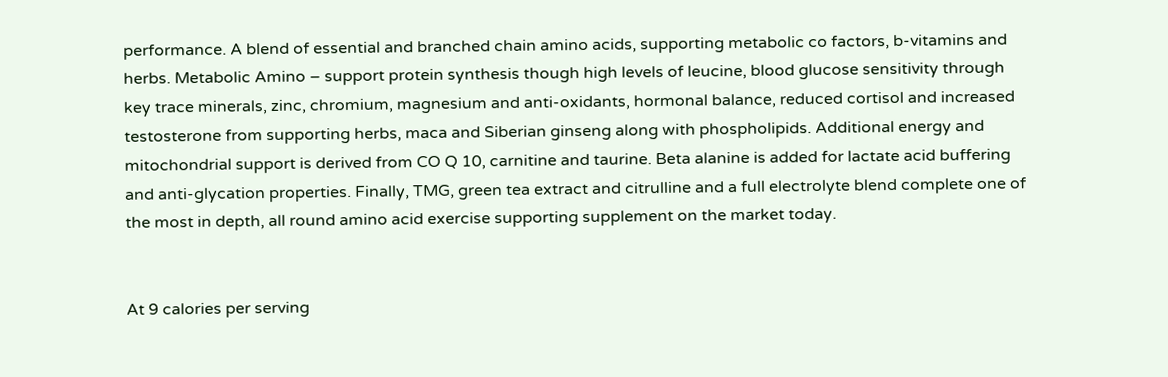performance. A blend of essential and branched chain amino acids, supporting metabolic co factors, b-vitamins and herbs. Metabolic Amino – support protein synthesis though high levels of leucine, blood glucose sensitivity through key trace minerals, zinc, chromium, magnesium and anti-oxidants, hormonal balance, reduced cortisol and increased testosterone from supporting herbs, maca and Siberian ginseng along with phospholipids. Additional energy and mitochondrial support is derived from CO Q 10, carnitine and taurine. Beta alanine is added for lactate acid buffering and anti-glycation properties. Finally, TMG, green tea extract and citrulline and a full electrolyte blend complete one of the most in depth, all round amino acid exercise supporting supplement on the market today.


At 9 calories per serving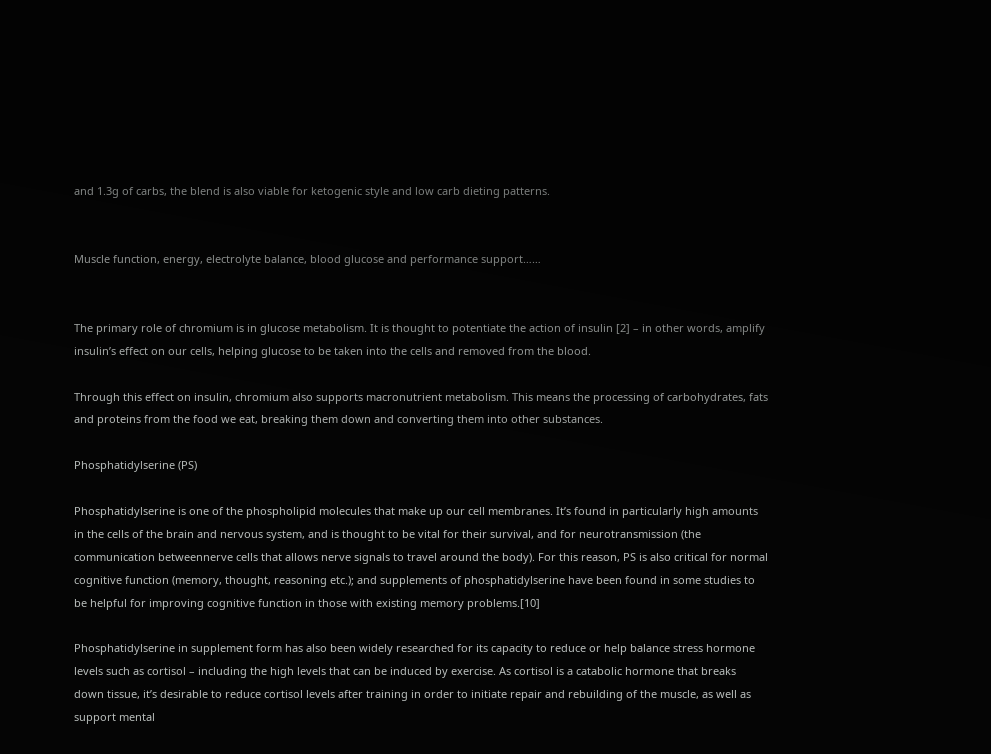and 1.3g of carbs, the blend is also viable for ketogenic style and low carb dieting patterns.


Muscle function, energy, electrolyte balance, blood glucose and performance support……


The primary role of chromium is in glucose metabolism. It is thought to potentiate the action of insulin [2] – in other words, amplify insulin’s effect on our cells, helping glucose to be taken into the cells and removed from the blood.

Through this effect on insulin, chromium also supports macronutrient metabolism. This means the processing of carbohydrates, fats and proteins from the food we eat, breaking them down and converting them into other substances.

Phosphatidylserine (PS)

Phosphatidylserine is one of the phospholipid molecules that make up our cell membranes. It’s found in particularly high amounts in the cells of the brain and nervous system, and is thought to be vital for their survival, and for neurotransmission (the communication betweennerve cells that allows nerve signals to travel around the body). For this reason, PS is also critical for normal cognitive function (memory, thought, reasoning etc.); and supplements of phosphatidylserine have been found in some studies to be helpful for improving cognitive function in those with existing memory problems.[10]

Phosphatidylserine in supplement form has also been widely researched for its capacity to reduce or help balance stress hormone levels such as cortisol – including the high levels that can be induced by exercise. As cortisol is a catabolic hormone that breaks down tissue, it’s desirable to reduce cortisol levels after training in order to initiate repair and rebuilding of the muscle, as well as support mental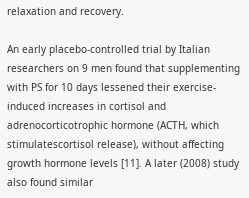relaxation and recovery.

An early placebo-controlled trial by Italian researchers on 9 men found that supplementing with PS for 10 days lessened their exercise-induced increases in cortisol and adrenocorticotrophic hormone (ACTH, which stimulatescortisol release), without affecting growth hormone levels [11]. A later (2008) study also found similar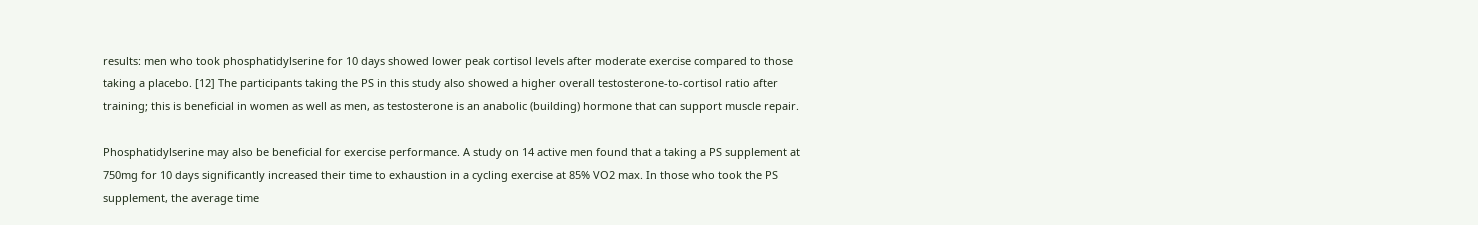results: men who took phosphatidylserine for 10 days showed lower peak cortisol levels after moderate exercise compared to those taking a placebo. [12] The participants taking the PS in this study also showed a higher overall testosterone-to-cortisol ratio after training; this is beneficial in women as well as men, as testosterone is an anabolic (building) hormone that can support muscle repair.

Phosphatidylserine may also be beneficial for exercise performance. A study on 14 active men found that a taking a PS supplement at 750mg for 10 days significantly increased their time to exhaustion in a cycling exercise at 85% VO2 max. In those who took the PS supplement, the average time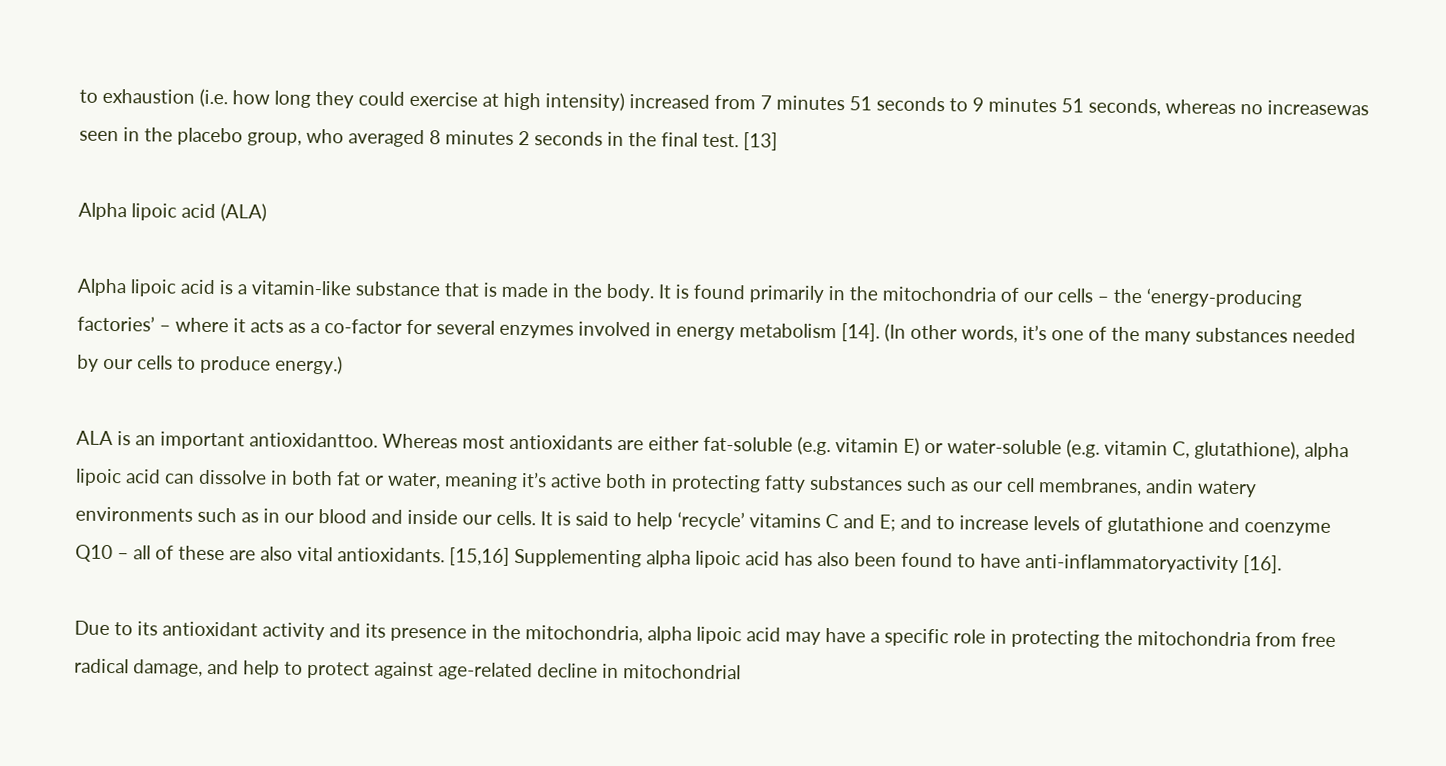to exhaustion (i.e. how long they could exercise at high intensity) increased from 7 minutes 51 seconds to 9 minutes 51 seconds, whereas no increasewas seen in the placebo group, who averaged 8 minutes 2 seconds in the final test. [13]

Alpha lipoic acid (ALA)

Alpha lipoic acid is a vitamin-like substance that is made in the body. It is found primarily in the mitochondria of our cells – the ‘energy-producing factories’ – where it acts as a co-factor for several enzymes involved in energy metabolism [14]. (In other words, it’s one of the many substances needed by our cells to produce energy.)

ALA is an important antioxidanttoo. Whereas most antioxidants are either fat-soluble (e.g. vitamin E) or water-soluble (e.g. vitamin C, glutathione), alpha lipoic acid can dissolve in both fat or water, meaning it’s active both in protecting fatty substances such as our cell membranes, andin watery environments such as in our blood and inside our cells. It is said to help ‘recycle’ vitamins C and E; and to increase levels of glutathione and coenzyme Q10 – all of these are also vital antioxidants. [15,16] Supplementing alpha lipoic acid has also been found to have anti-inflammatoryactivity [16].

Due to its antioxidant activity and its presence in the mitochondria, alpha lipoic acid may have a specific role in protecting the mitochondria from free radical damage, and help to protect against age-related decline in mitochondrial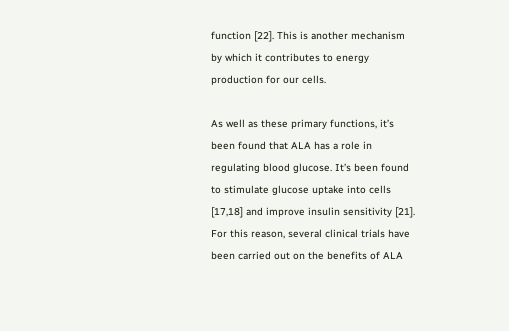function [22]. This is another mechanism by which it contributes to energy production for our cells.

As well as these primary functions, it’s been found that ALA has a role in regulating blood glucose. It’s been found to stimulate glucose uptake into cells [17,18] and improve insulin sensitivity [21]. For this reason, several clinical trials have been carried out on the benefits of ALA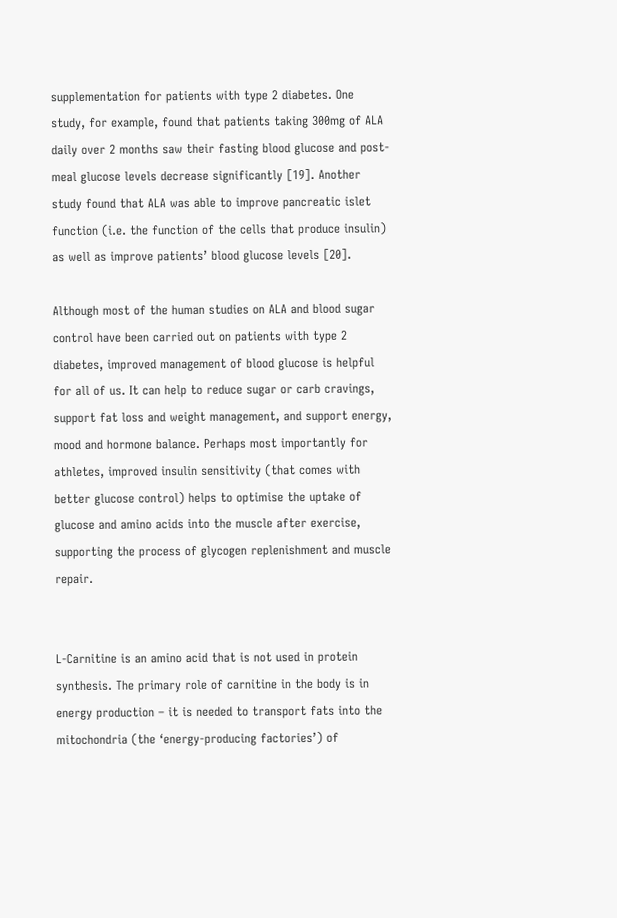supplementation for patients with type 2 diabetes. One study, for example, found that patients taking 300mg of ALA daily over 2 months saw their fasting blood glucose and post-meal glucose levels decrease significantly [19]. Another study found that ALA was able to improve pancreatic islet function (i.e. the function of the cells that produce insulin) as well as improve patients’ blood glucose levels [20].

Although most of the human studies on ALA and blood sugar control have been carried out on patients with type 2 diabetes, improved management of blood glucose is helpful for all of us. It can help to reduce sugar or carb cravings, support fat loss and weight management, and support energy, mood and hormone balance. Perhaps most importantly for athletes, improved insulin sensitivity (that comes with better glucose control) helps to optimise the uptake of glucose and amino acids into the muscle after exercise, supporting the process of glycogen replenishment and muscle repair.


L-Carnitine is an amino acid that is not used in protein synthesis. The primary role of carnitine in the body is in energy production – it is needed to transport fats into the mitochondria (the ‘energy-producing factories’) of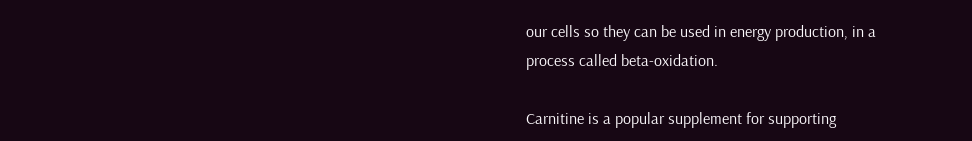our cells so they can be used in energy production, in a process called beta-oxidation.

Carnitine is a popular supplement for supporting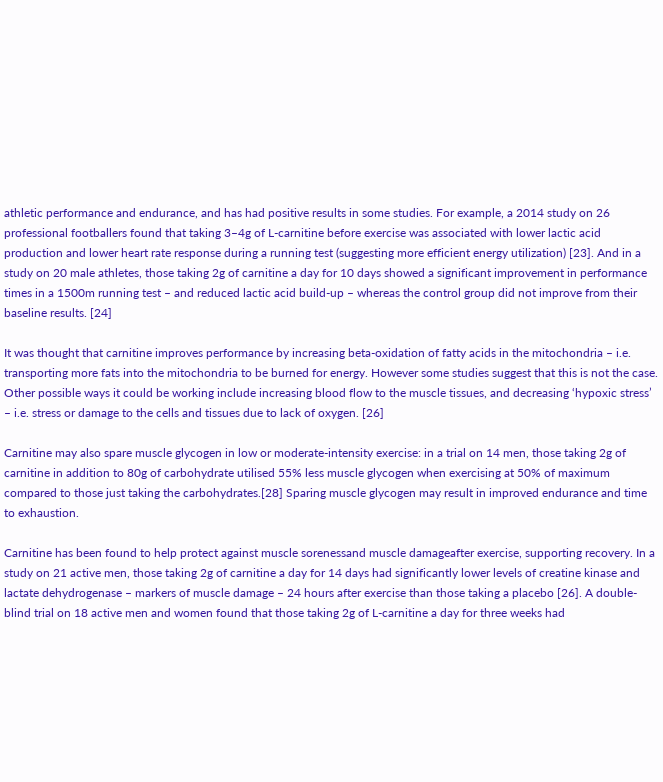athletic performance and endurance, and has had positive results in some studies. For example, a 2014 study on 26 professional footballers found that taking 3–4g of L-carnitine before exercise was associated with lower lactic acid production and lower heart rate response during a running test (suggesting more efficient energy utilization) [23]. And in a study on 20 male athletes, those taking 2g of carnitine a day for 10 days showed a significant improvement in performance times in a 1500m running test – and reduced lactic acid build-up – whereas the control group did not improve from their baseline results. [24]

It was thought that carnitine improves performance by increasing beta-oxidation of fatty acids in the mitochondria – i.e. transporting more fats into the mitochondria to be burned for energy. However some studies suggest that this is not the case. Other possible ways it could be working include increasing blood flow to the muscle tissues, and decreasing ‘hypoxic stress’ – i.e. stress or damage to the cells and tissues due to lack of oxygen. [26]

Carnitine may also spare muscle glycogen in low or moderate-intensity exercise: in a trial on 14 men, those taking 2g of carnitine in addition to 80g of carbohydrate utilised 55% less muscle glycogen when exercising at 50% of maximum compared to those just taking the carbohydrates.[28] Sparing muscle glycogen may result in improved endurance and time to exhaustion.

Carnitine has been found to help protect against muscle sorenessand muscle damageafter exercise, supporting recovery. In a study on 21 active men, those taking 2g of carnitine a day for 14 days had significantly lower levels of creatine kinase and lactate dehydrogenase – markers of muscle damage – 24 hours after exercise than those taking a placebo [26]. A double-blind trial on 18 active men and women found that those taking 2g of L-carnitine a day for three weeks had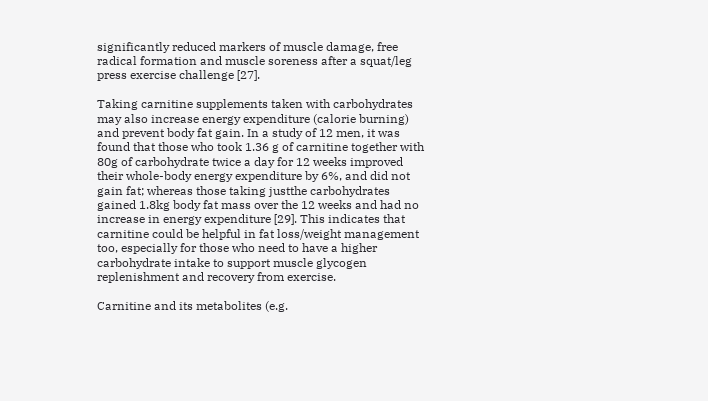significantly reduced markers of muscle damage, free radical formation and muscle soreness after a squat/leg press exercise challenge [27].

Taking carnitine supplements taken with carbohydrates may also increase energy expenditure (calorie burning) and prevent body fat gain. In a study of 12 men, it was found that those who took 1.36 g of carnitine together with 80g of carbohydrate twice a day for 12 weeks improved their whole-body energy expenditure by 6%, and did not gain fat; whereas those taking justthe carbohydrates gained 1.8kg body fat mass over the 12 weeks and had no increase in energy expenditure [29]. This indicates that carnitine could be helpful in fat loss/weight management too, especially for those who need to have a higher carbohydrate intake to support muscle glycogen replenishment and recovery from exercise.

Carnitine and its metabolites (e.g.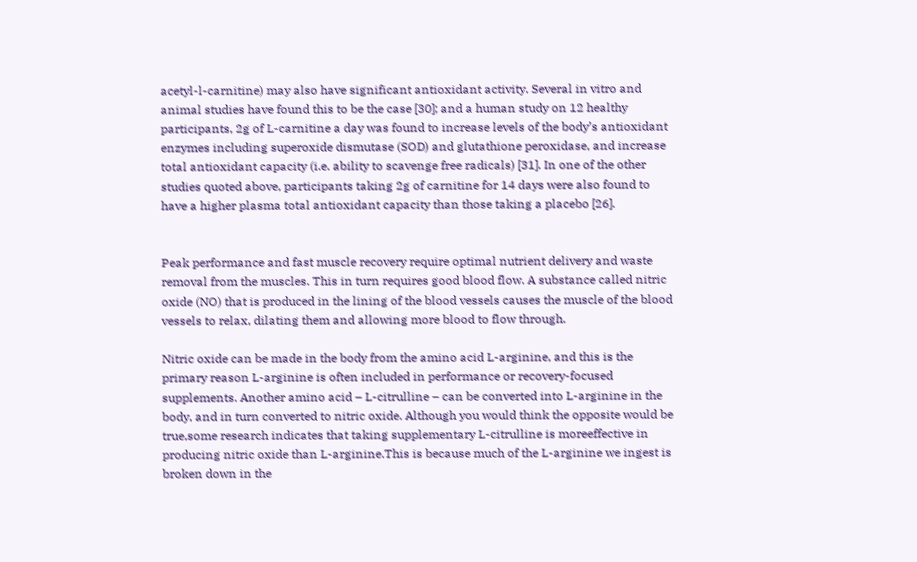acetyl-l-carnitine) may also have significant antioxidant activity. Several in vitro and animal studies have found this to be the case [30]; and a human study on 12 healthy participants, 2g of L-carnitine a day was found to increase levels of the body’s antioxidant enzymes including superoxide dismutase (SOD) and glutathione peroxidase, and increase total antioxidant capacity (i.e. ability to scavenge free radicals) [31]. In one of the other studies quoted above, participants taking 2g of carnitine for 14 days were also found to have a higher plasma total antioxidant capacity than those taking a placebo [26].


Peak performance and fast muscle recovery require optimal nutrient delivery and waste removal from the muscles. This in turn requires good blood flow. A substance called nitric oxide (NO) that is produced in the lining of the blood vessels causes the muscle of the blood vessels to relax, dilating them and allowing more blood to flow through.

Nitric oxide can be made in the body from the amino acid L-arginine, and this is the primary reason L-arginine is often included in performance or recovery-focused supplements. Another amino acid – L-citrulline – can be converted into L-arginine in the body, and in turn converted to nitric oxide. Although you would think the opposite would be true,some research indicates that taking supplementary L-citrulline is moreeffective in producing nitric oxide than L-arginine.This is because much of the L-arginine we ingest is broken down in the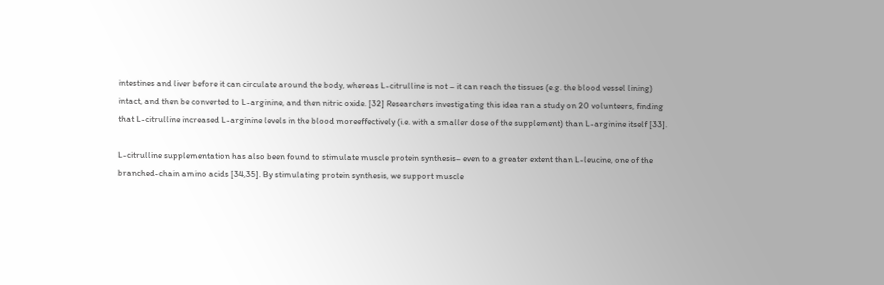intestines and liver before it can circulate around the body, whereas L-citrulline is not – it can reach the tissues (e.g. the blood vessel lining) intact, and then be converted to L-arginine, and then nitric oxide. [32] Researchers investigating this idea ran a study on 20 volunteers, finding that L-citrulline increased L-arginine levels in the blood moreeffectively (i.e. with a smaller dose of the supplement) than L-arginine itself [33].

L-citrulline supplementation has also been found to stimulate muscle protein synthesis– even to a greater extent than L-leucine, one of the branched-chain amino acids [34,35]. By stimulating protein synthesis, we support muscle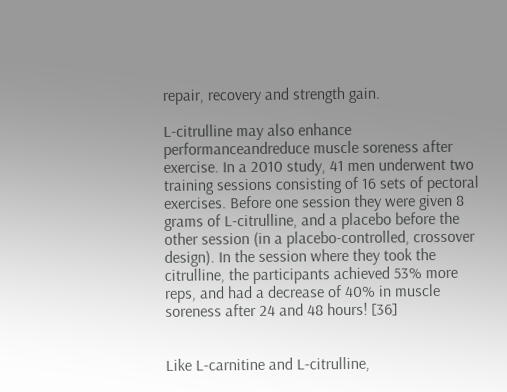repair, recovery and strength gain.

L-citrulline may also enhance performanceandreduce muscle soreness after exercise. In a 2010 study, 41 men underwent two training sessions consisting of 16 sets of pectoral exercises. Before one session they were given 8 grams of L-citrulline, and a placebo before the other session (in a placebo-controlled, crossover design). In the session where they took the citrulline, the participants achieved 53% more reps, and had a decrease of 40% in muscle soreness after 24 and 48 hours! [36]


Like L-carnitine and L-citrulline,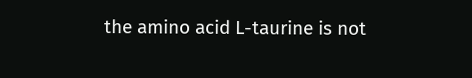the amino acid L-taurine is not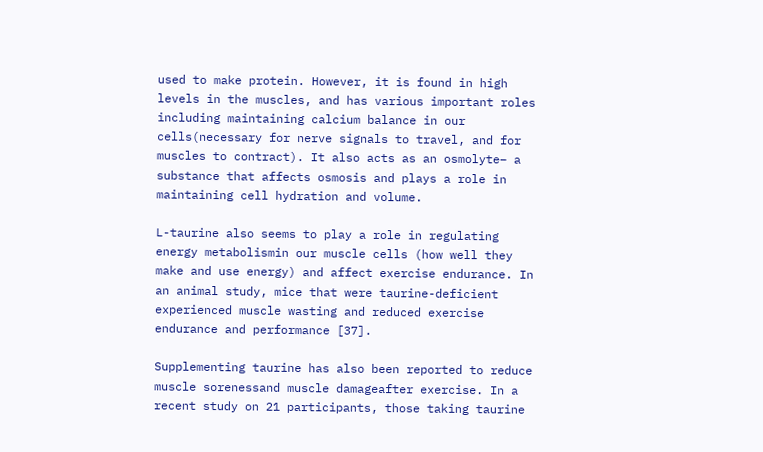used to make protein. However, it is found in high levels in the muscles, and has various important roles including maintaining calcium balance in our cells(necessary for nerve signals to travel, and for muscles to contract). It also acts as an osmolyte– a substance that affects osmosis and plays a role in maintaining cell hydration and volume.

L-taurine also seems to play a role in regulating energy metabolismin our muscle cells (how well they make and use energy) and affect exercise endurance. In an animal study, mice that were taurine-deficient experienced muscle wasting and reduced exercise endurance and performance [37].

Supplementing taurine has also been reported to reduce muscle sorenessand muscle damageafter exercise. In a recent study on 21 participants, those taking taurine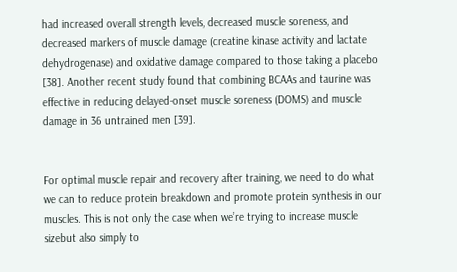had increased overall strength levels, decreased muscle soreness, and decreased markers of muscle damage (creatine kinase activity and lactate dehydrogenase) and oxidative damage compared to those taking a placebo [38]. Another recent study found that combining BCAAs and taurine was effective in reducing delayed-onset muscle soreness (DOMS) and muscle damage in 36 untrained men [39].


For optimal muscle repair and recovery after training, we need to do what we can to reduce protein breakdown and promote protein synthesis in our muscles. This is not only the case when we’re trying to increase muscle sizebut also simply to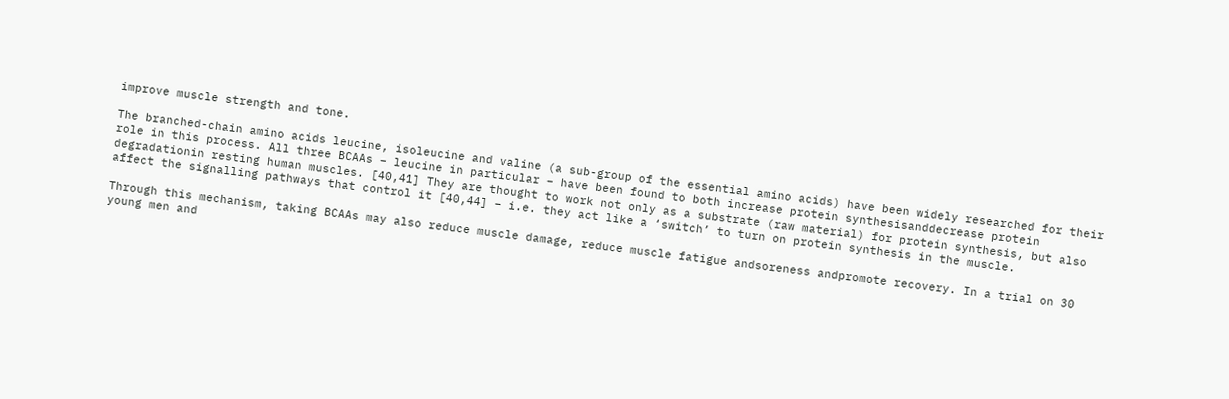improve muscle strength and tone.

The branched-chain amino acids leucine, isoleucine and valine (a sub-group of the essential amino acids) have been widely researched for their role in this process. All three BCAAs – leucine in particular – have been found to both increase protein synthesisanddecrease protein degradationin resting human muscles. [40,41] They are thought to work not only as a substrate (raw material) for protein synthesis, but also affect the signalling pathways that control it [40,44] – i.e. they act like a ‘switch’ to turn on protein synthesis in the muscle.

Through this mechanism, taking BCAAs may also reduce muscle damage, reduce muscle fatigue andsoreness andpromote recovery. In a trial on 30 young men and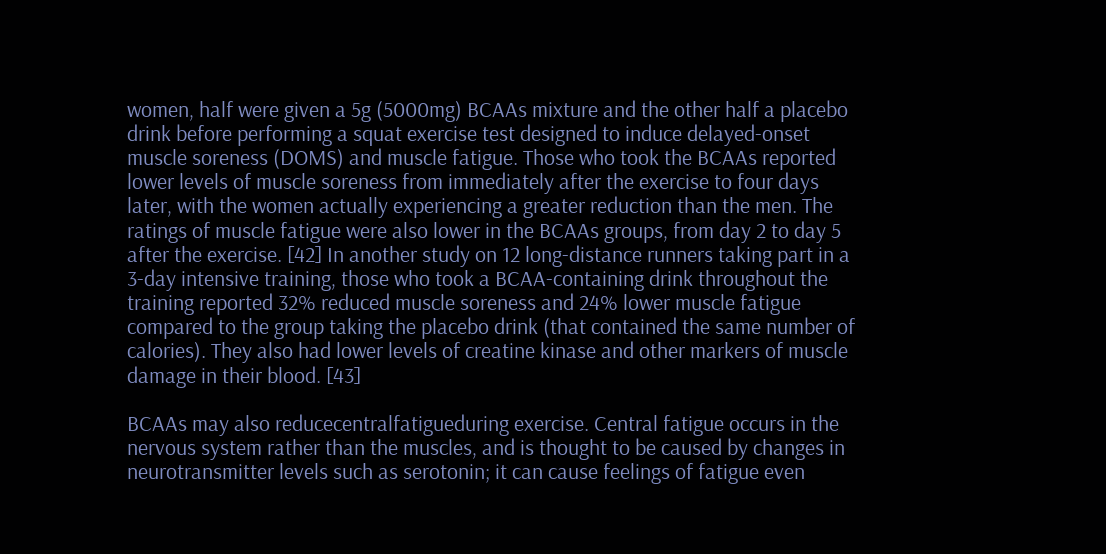women, half were given a 5g (5000mg) BCAAs mixture and the other half a placebo drink before performing a squat exercise test designed to induce delayed-onset muscle soreness (DOMS) and muscle fatigue. Those who took the BCAAs reported lower levels of muscle soreness from immediately after the exercise to four days later, with the women actually experiencing a greater reduction than the men. The ratings of muscle fatigue were also lower in the BCAAs groups, from day 2 to day 5 after the exercise. [42] In another study on 12 long-distance runners taking part in a 3-day intensive training, those who took a BCAA-containing drink throughout the training reported 32% reduced muscle soreness and 24% lower muscle fatigue compared to the group taking the placebo drink (that contained the same number of calories). They also had lower levels of creatine kinase and other markers of muscle damage in their blood. [43]

BCAAs may also reducecentralfatigueduring exercise. Central fatigue occurs in the nervous system rather than the muscles, and is thought to be caused by changes in neurotransmitter levels such as serotonin; it can cause feelings of fatigue even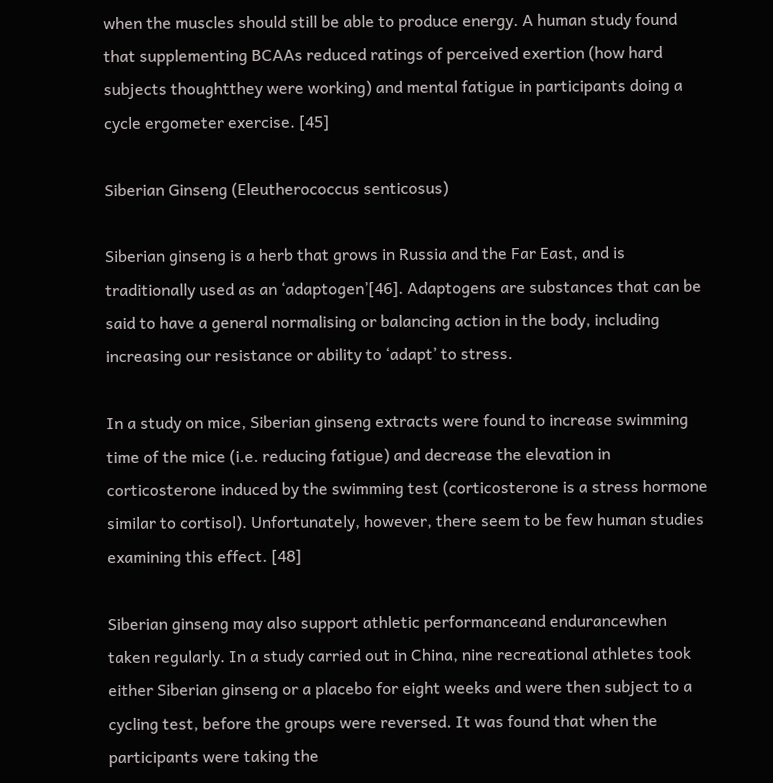when the muscles should still be able to produce energy. A human study found that supplementing BCAAs reduced ratings of perceived exertion (how hard subjects thoughtthey were working) and mental fatigue in participants doing a cycle ergometer exercise. [45]

Siberian Ginseng (Eleutherococcus senticosus)

Siberian ginseng is a herb that grows in Russia and the Far East, and is traditionally used as an ‘adaptogen’[46]. Adaptogens are substances that can be said to have a general normalising or balancing action in the body, including increasing our resistance or ability to ‘adapt’ to stress.

In a study on mice, Siberian ginseng extracts were found to increase swimming time of the mice (i.e. reducing fatigue) and decrease the elevation in corticosterone induced by the swimming test (corticosterone is a stress hormone similar to cortisol). Unfortunately, however, there seem to be few human studies examining this effect. [48]

Siberian ginseng may also support athletic performanceand endurancewhen taken regularly. In a study carried out in China, nine recreational athletes took either Siberian ginseng or a placebo for eight weeks and were then subject to a cycling test, before the groups were reversed. It was found that when the participants were taking the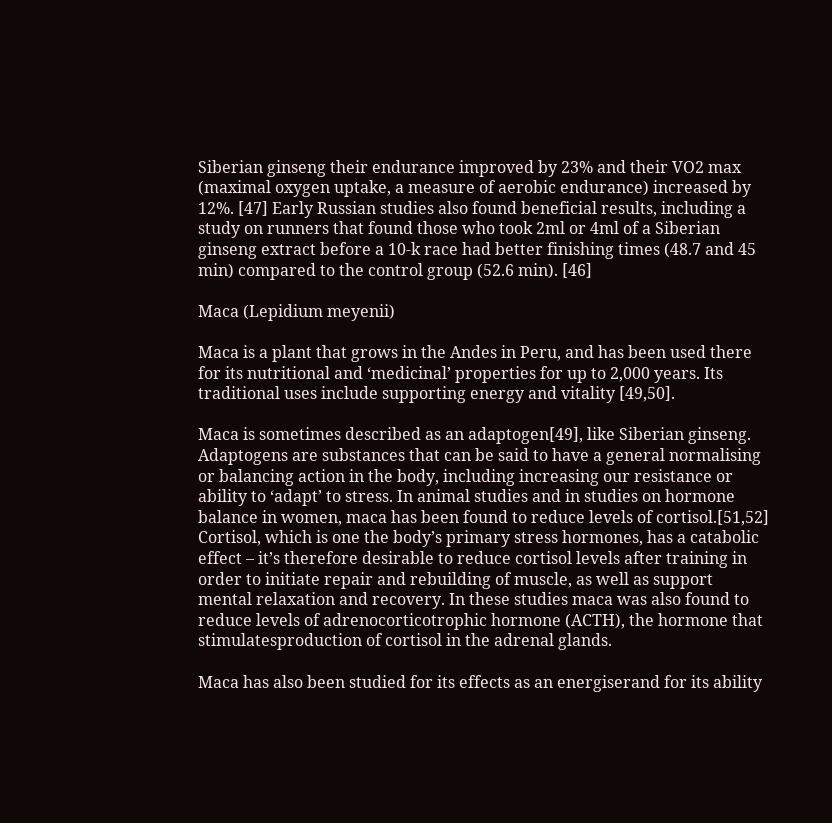Siberian ginseng their endurance improved by 23% and their VO2 max (maximal oxygen uptake, a measure of aerobic endurance) increased by 12%. [47] Early Russian studies also found beneficial results, including a study on runners that found those who took 2ml or 4ml of a Siberian ginseng extract before a 10-k race had better finishing times (48.7 and 45 min) compared to the control group (52.6 min). [46]

Maca (Lepidium meyenii)

Maca is a plant that grows in the Andes in Peru, and has been used there for its nutritional and ‘medicinal’ properties for up to 2,000 years. Its traditional uses include supporting energy and vitality [49,50].

Maca is sometimes described as an adaptogen[49], like Siberian ginseng. Adaptogens are substances that can be said to have a general normalising or balancing action in the body, including increasing our resistance or ability to ‘adapt’ to stress. In animal studies and in studies on hormone balance in women, maca has been found to reduce levels of cortisol.[51,52] Cortisol, which is one the body’s primary stress hormones, has a catabolic effect – it’s therefore desirable to reduce cortisol levels after training in order to initiate repair and rebuilding of muscle, as well as support mental relaxation and recovery. In these studies maca was also found to reduce levels of adrenocorticotrophic hormone (ACTH), the hormone that stimulatesproduction of cortisol in the adrenal glands.

Maca has also been studied for its effects as an energiserand for its ability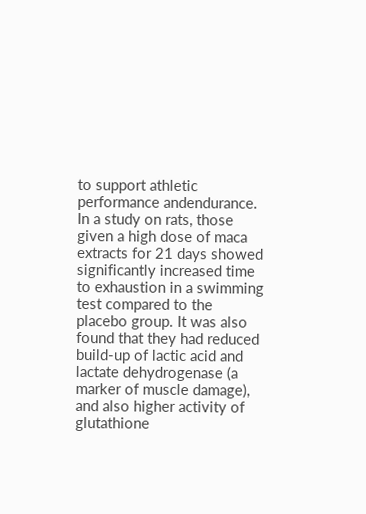to support athletic performance andendurance. In a study on rats, those given a high dose of maca extracts for 21 days showed significantly increased time to exhaustion in a swimming test compared to the placebo group. It was also found that they had reduced build-up of lactic acid and lactate dehydrogenase (a marker of muscle damage), and also higher activity of glutathione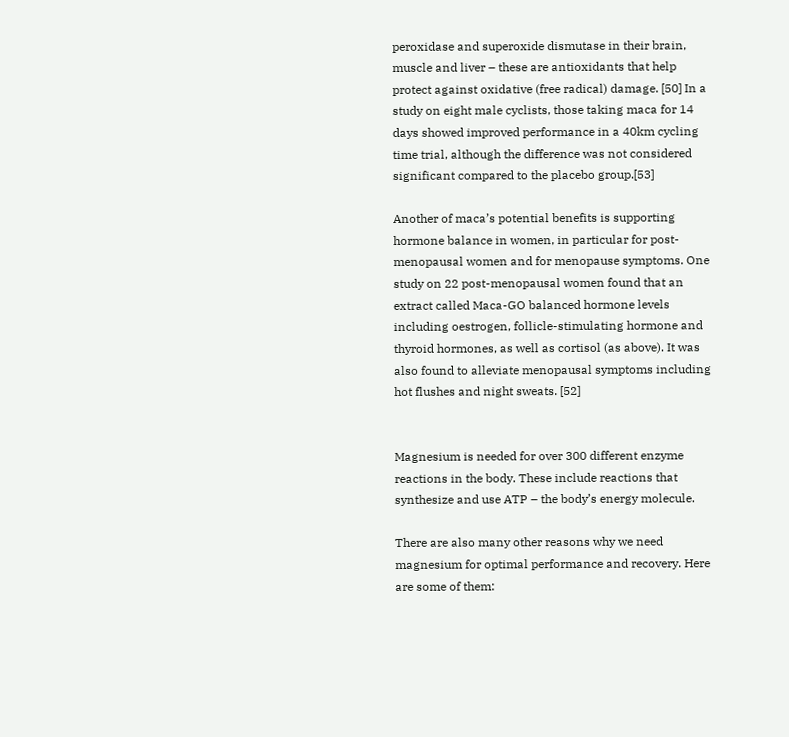peroxidase and superoxide dismutase in their brain, muscle and liver – these are antioxidants that help protect against oxidative (free radical) damage. [50] In a study on eight male cyclists, those taking maca for 14 days showed improved performance in a 40km cycling time trial, although the difference was not considered significant compared to the placebo group.[53]

Another of maca’s potential benefits is supporting hormone balance in women, in particular for post-menopausal women and for menopause symptoms. One study on 22 post-menopausal women found that an extract called Maca-GO balanced hormone levels including oestrogen, follicle-stimulating hormone and thyroid hormones, as well as cortisol (as above). It was also found to alleviate menopausal symptoms including hot flushes and night sweats. [52]


Magnesium is needed for over 300 different enzyme reactions in the body. These include reactions that synthesize and use ATP – the body’s energy molecule.

There are also many other reasons why we need magnesium for optimal performance and recovery. Here are some of them: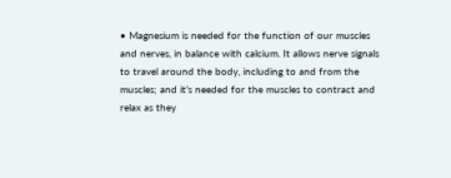• Magnesium is needed for the function of our muscles and nerves, in balance with calcium. It allows nerve signals to travel around the body, including to and from the muscles; and it’s needed for the muscles to contract and relax as they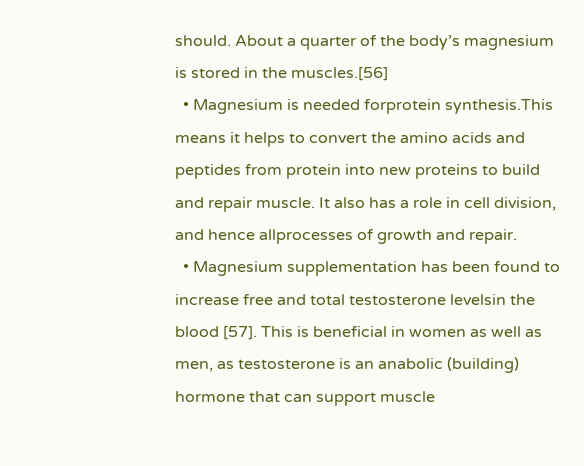should. About a quarter of the body’s magnesium is stored in the muscles.[56]
  • Magnesium is needed forprotein synthesis.This means it helps to convert the amino acids and peptides from protein into new proteins to build and repair muscle. It also has a role in cell division, and hence allprocesses of growth and repair.
  • Magnesium supplementation has been found to increase free and total testosterone levelsin the blood [57]. This is beneficial in women as well as men, as testosterone is an anabolic (building) hormone that can support muscle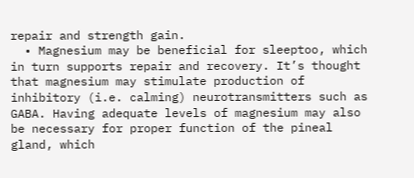repair and strength gain.
  • Magnesium may be beneficial for sleeptoo, which in turn supports repair and recovery. It’s thought that magnesium may stimulate production of inhibitory (i.e. calming) neurotransmitters such as GABA. Having adequate levels of magnesium may also be necessary for proper function of the pineal gland, which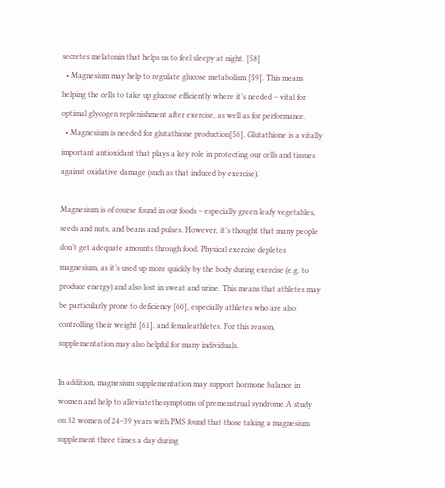secretes melatonin that helps us to feel sleepy at night. [58]
  • Magnesium may help to regulate glucose metabolism [59]. This means helping the cells to take up glucose efficiently where it’s needed – vital for optimal glycogen replenishment after exercise, as well as for performance.
  • Magnesium is needed for glutathione production[56]. Glutathione is a vitally important antioxidant that plays a key role in protecting our cells and tissues against oxidative damage (such as that induced by exercise).

Magnesium is of course found in our foods – especially green leafy vegetables, seeds and nuts, and beans and pulses. However, it’s thought that many people don’t get adequate amounts through food. Physical exercise depletes magnesium, as it’s used up more quickly by the body during exercise (e.g. to produce energy) and also lost in sweat and urine. This means that athletes may be particularly prone to deficiency [60], especially athletes who are also controlling their weight [61], and femaleathletes. For this reason, supplementation may also helpful for many individuals.

In addition, magnesium supplementation may support hormone balance in women and help to alleviatethesymptoms of premenstrual syndrome.A study on 32 women of 24–39 years with PMS found that those taking a magnesium supplement three times a day during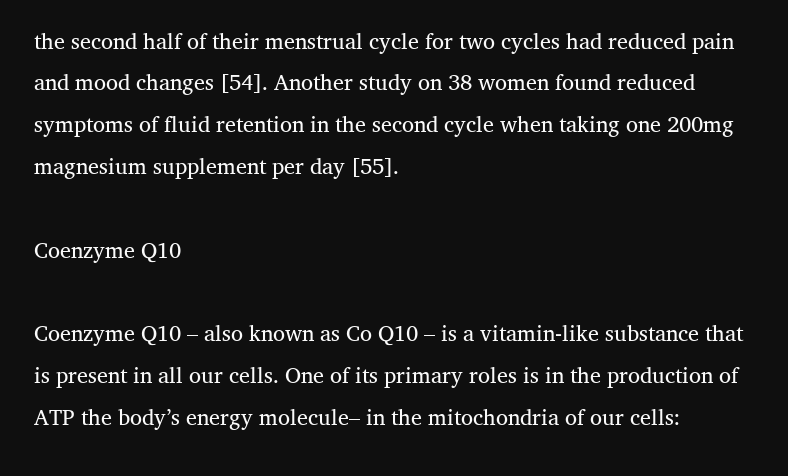the second half of their menstrual cycle for two cycles had reduced pain and mood changes [54]. Another study on 38 women found reduced symptoms of fluid retention in the second cycle when taking one 200mg magnesium supplement per day [55].

Coenzyme Q10

Coenzyme Q10 – also known as Co Q10 – is a vitamin-like substance that is present in all our cells. One of its primary roles is in the production of ATP the body’s energy molecule– in the mitochondria of our cells: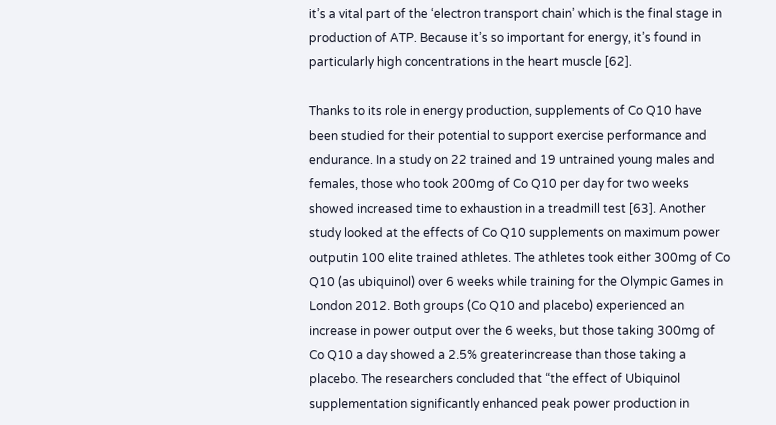it’s a vital part of the ‘electron transport chain’ which is the final stage in production of ATP. Because it’s so important for energy, it’s found in particularly high concentrations in the heart muscle [62].

Thanks to its role in energy production, supplements of Co Q10 have been studied for their potential to support exercise performance and endurance. In a study on 22 trained and 19 untrained young males and females, those who took 200mg of Co Q10 per day for two weeks showed increased time to exhaustion in a treadmill test [63]. Another study looked at the effects of Co Q10 supplements on maximum power outputin 100 elite trained athletes. The athletes took either 300mg of Co Q10 (as ubiquinol) over 6 weeks while training for the Olympic Games in London 2012. Both groups (Co Q10 and placebo) experienced an increase in power output over the 6 weeks, but those taking 300mg of Co Q10 a day showed a 2.5% greaterincrease than those taking a placebo. The researchers concluded that “the effect of Ubiquinol supplementation significantly enhanced peak power production in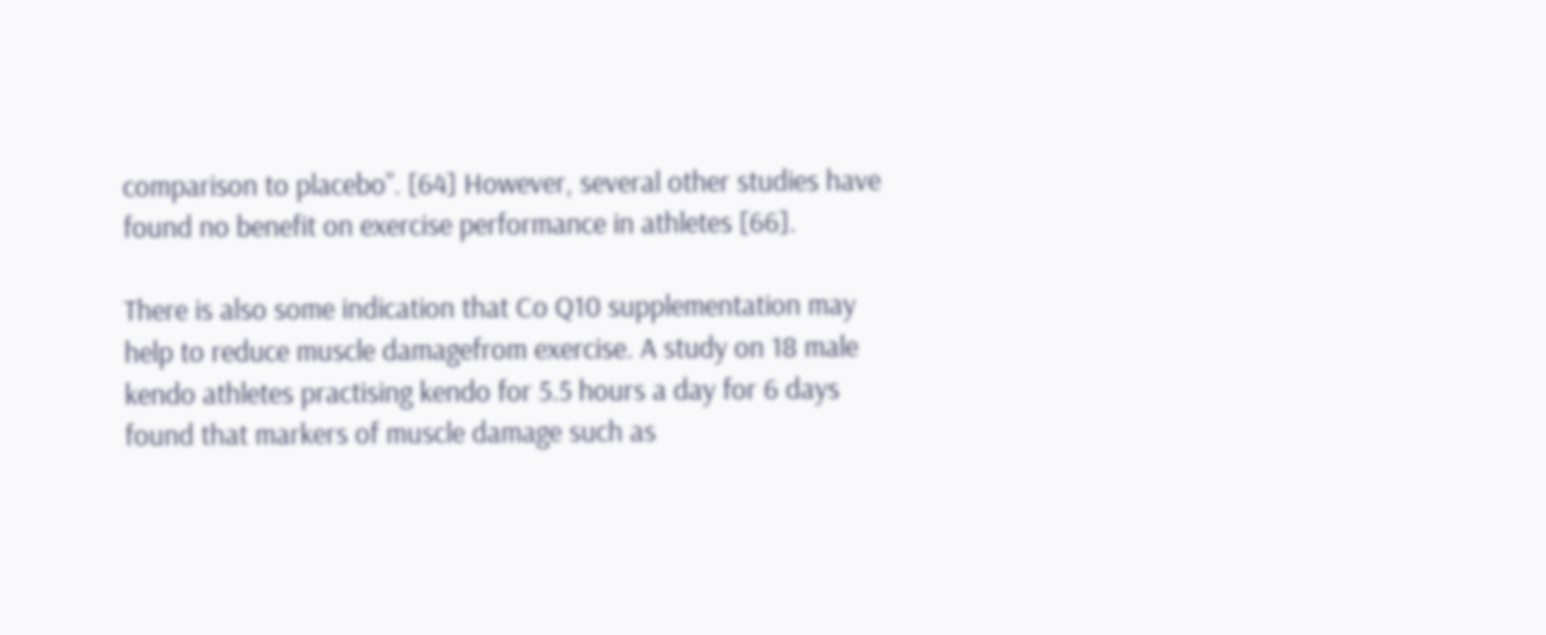comparison to placebo”. [64] However, several other studies have found no benefit on exercise performance in athletes [66].

There is also some indication that Co Q10 supplementation may help to reduce muscle damagefrom exercise. A study on 18 male kendo athletes practising kendo for 5.5 hours a day for 6 days found that markers of muscle damage such as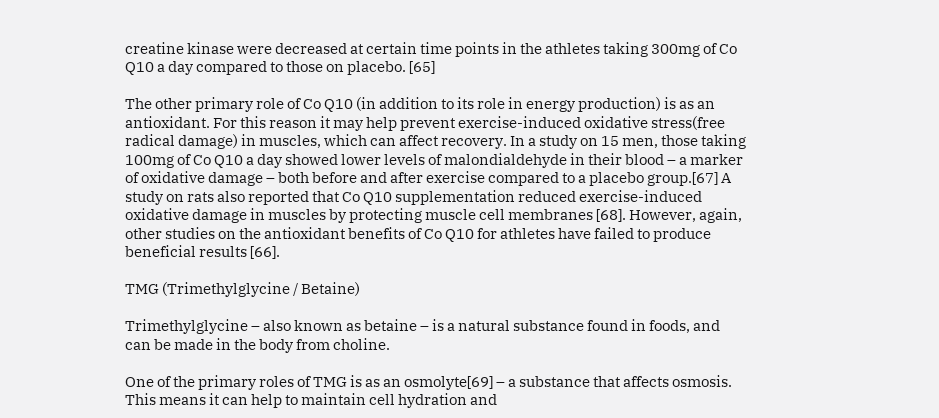creatine kinase were decreased at certain time points in the athletes taking 300mg of Co Q10 a day compared to those on placebo. [65]

The other primary role of Co Q10 (in addition to its role in energy production) is as an antioxidant. For this reason it may help prevent exercise-induced oxidative stress(free radical damage) in muscles, which can affect recovery. In a study on 15 men, those taking 100mg of Co Q10 a day showed lower levels of malondialdehyde in their blood – a marker of oxidative damage – both before and after exercise compared to a placebo group.[67] A study on rats also reported that Co Q10 supplementation reduced exercise-induced oxidative damage in muscles by protecting muscle cell membranes [68]. However, again, other studies on the antioxidant benefits of Co Q10 for athletes have failed to produce beneficial results [66].

TMG (Trimethylglycine / Betaine)

Trimethylglycine – also known as betaine – is a natural substance found in foods, and can be made in the body from choline.

One of the primary roles of TMG is as an osmolyte[69] – a substance that affects osmosis. This means it can help to maintain cell hydration and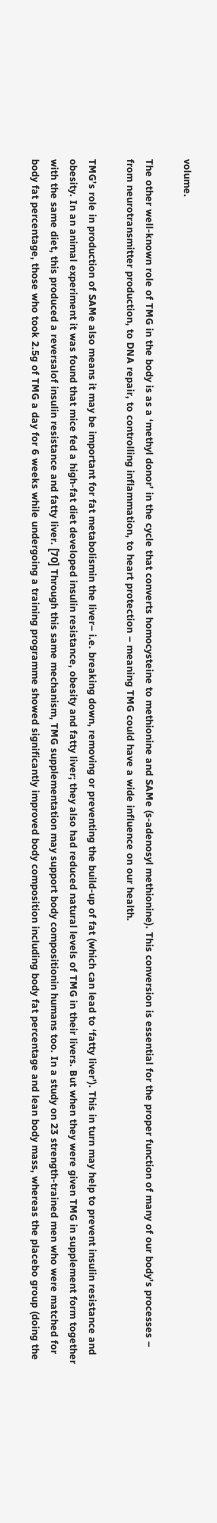volume.

The other well-known role of TMG in the body is as a ‘methyl donor’ in the cycle that converts homocysteine to methionine and SAMe (s-adenosyl methionine). This conversion is essential for the proper function of many of our body’s processes – from neurotransmitter production, to DNA repair, to controlling inflammation, to heart protection – meaning TMG could have a wide influence on our health.

TMG’s role in production of SAMe also means it may be important for fat metabolismin the liver– i.e. breaking down, removing or preventing the build-up of fat (which can lead to ‘fatty liver’). This in turn may help to prevent insulin resistance and obesity. In an animal experiment it was found that mice fed a high-fat diet developed insulin resistance, obesity and fatty liver; they also had reduced natural levels of TMG in their livers. But when they were given TMG in supplement form together with the same diet, this produced a reversalof insulin resistance and fatty liver. [70] Through this same mechanism, TMG supplementation may support body compositionin humans too. In a study on 23 strength-trained men who were matched for body fat percentage, those who took 2.5g of TMG a day for 6 weeks while undergoing a training programme showed significantly improved body composition including body fat percentage and lean body mass, whereas the placebo group (doing the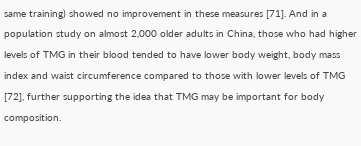same training) showed no improvement in these measures [71]. And in a population study on almost 2,000 older adults in China, those who had higher levels of TMG in their blood tended to have lower body weight, body mass index and waist circumference compared to those with lower levels of TMG [72], further supporting the idea that TMG may be important for body composition.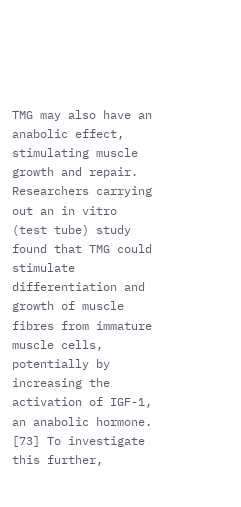TMG may also have an anabolic effect, stimulating muscle growth and repair. Researchers carrying out an in vitro (test tube) study found that TMG could stimulate differentiation and growth of muscle fibres from immature muscle cells, potentially by increasing the activation of IGF-1, an anabolic hormone. [73] To investigate this further,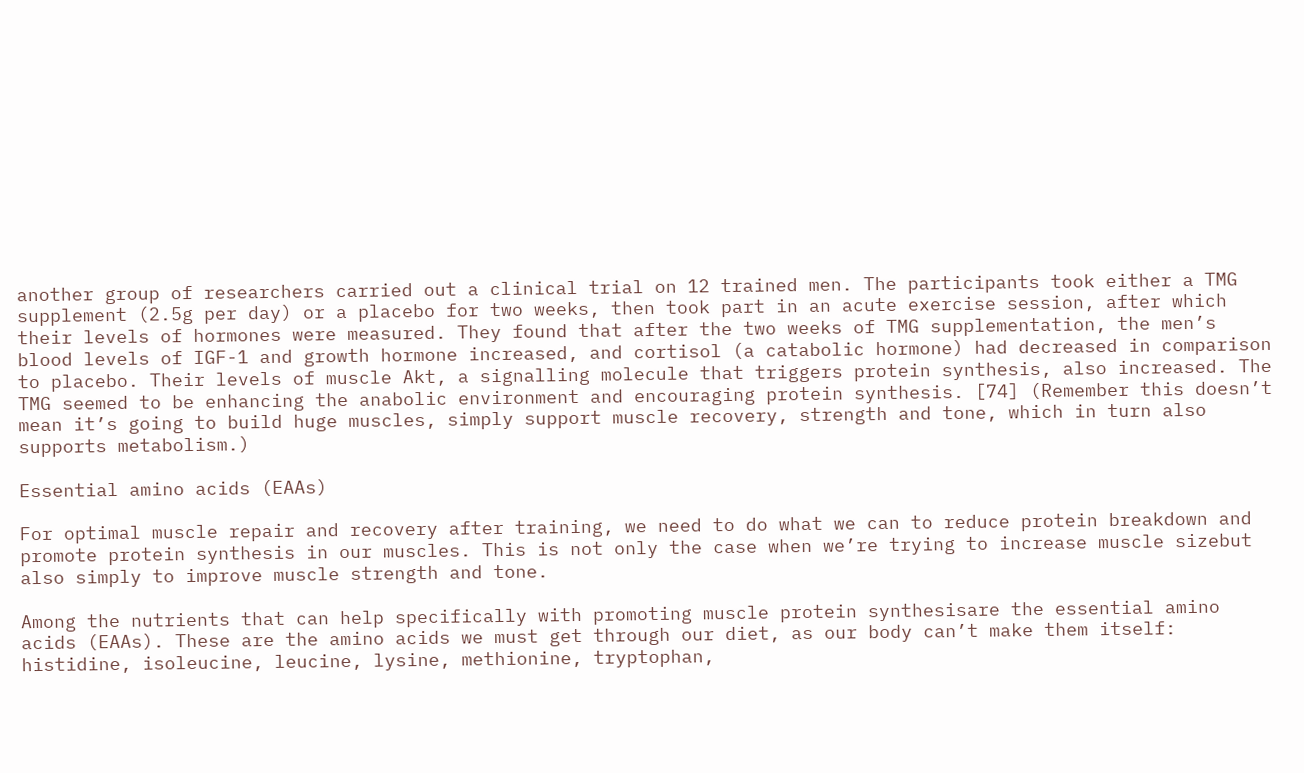another group of researchers carried out a clinical trial on 12 trained men. The participants took either a TMG supplement (2.5g per day) or a placebo for two weeks, then took part in an acute exercise session, after which their levels of hormones were measured. They found that after the two weeks of TMG supplementation, the men’s blood levels of IGF-1 and growth hormone increased, and cortisol (a catabolic hormone) had decreased in comparison to placebo. Their levels of muscle Akt, a signalling molecule that triggers protein synthesis, also increased. The TMG seemed to be enhancing the anabolic environment and encouraging protein synthesis. [74] (Remember this doesn’t mean it’s going to build huge muscles, simply support muscle recovery, strength and tone, which in turn also supports metabolism.)

Essential amino acids (EAAs)

For optimal muscle repair and recovery after training, we need to do what we can to reduce protein breakdown and promote protein synthesis in our muscles. This is not only the case when we’re trying to increase muscle sizebut also simply to improve muscle strength and tone.

Among the nutrients that can help specifically with promoting muscle protein synthesisare the essential amino acids (EAAs). These are the amino acids we must get through our diet, as our body can’t make them itself: histidine, isoleucine, leucine, lysine, methionine, tryptophan,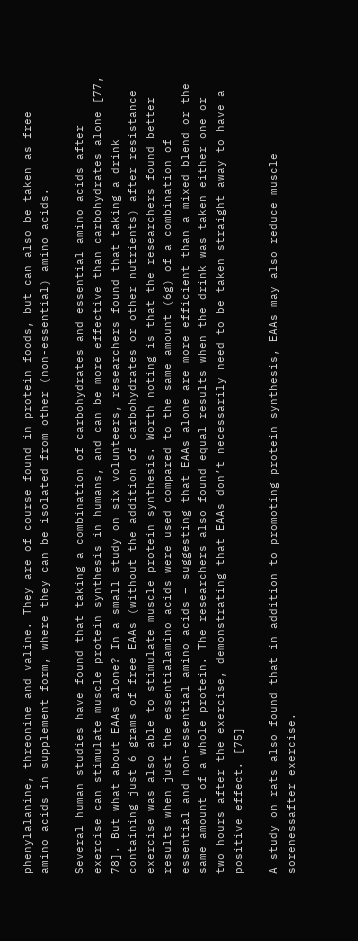phenylalanine, threonine and valine. They are of course found in protein foods, but can also be taken as free amino acids in supplement form, where they can be isolated from other (non-essential) amino acids.

Several human studies have found that taking a combination of carbohydrates and essential amino acids after exercise can stimulate muscle protein synthesis in humans, and can be more effective than carbohydrates alone [77, 78]. But what about EAAs alone? In a small study on six volunteers, researchers found that taking a drink containing just 6 grams of free EAAs (without the addition of carbohydrates or other nutrients) after resistance exercise was also able to stimulate muscle protein synthesis. Worth noting is that the researchers found better results when just the essentialamino acids were used compared to the same amount (6g) of a combination of essential and non-essential amino acids – suggesting that EAAs alone are more efficient than a mixed blend or the same amount of a whole protein. The researchers also found equal results when the drink was taken either one or two hours after the exercise, demonstrating that EAAs don’t necessarily need to be taken straight away to have a positive effect. [75]

A study on rats also found that in addition to promoting protein synthesis, EAAs may also reduce muscle sorenessafter exercise.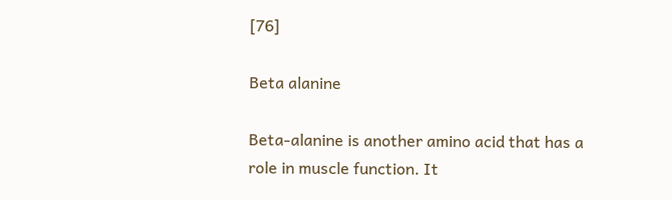[76]

Beta alanine

Beta-alanine is another amino acid that has a role in muscle function. It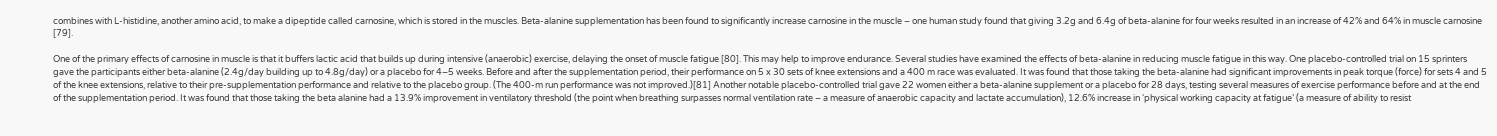combines with L-histidine, another amino acid, to make a dipeptide called carnosine, which is stored in the muscles. Beta-alanine supplementation has been found to significantly increase carnosine in the muscle – one human study found that giving 3.2g and 6.4g of beta-alanine for four weeks resulted in an increase of 42% and 64% in muscle carnosine [79].

One of the primary effects of carnosine in muscle is that it buffers lactic acid that builds up during intensive (anaerobic) exercise, delaying the onset of muscle fatigue [80]. This may help to improve endurance. Several studies have examined the effects of beta-alanine in reducing muscle fatigue in this way. One placebo-controlled trial on 15 sprinters gave the participants either beta-alanine (2.4g/day building up to 4.8g/day) or a placebo for 4–5 weeks. Before and after the supplementation period, their performance on 5 x 30 sets of knee extensions and a 400 m race was evaluated. It was found that those taking the beta-alanine had significant improvements in peak torque (force) for sets 4 and 5 of the knee extensions, relative to their pre-supplementation performance and relative to the placebo group. (The 400-m run performance was not improved.)[81] Another notable placebo-controlled trial gave 22 women either a beta-alanine supplement or a placebo for 28 days, testing several measures of exercise performance before and at the end of the supplementation period. It was found that those taking the beta alanine had a 13.9% improvement in ventilatory threshold (the point when breathing surpasses normal ventilation rate – a measure of anaerobic capacity and lactate accumulation), 12.6% increase in ‘physical working capacity at fatigue’ (a measure of ability to resist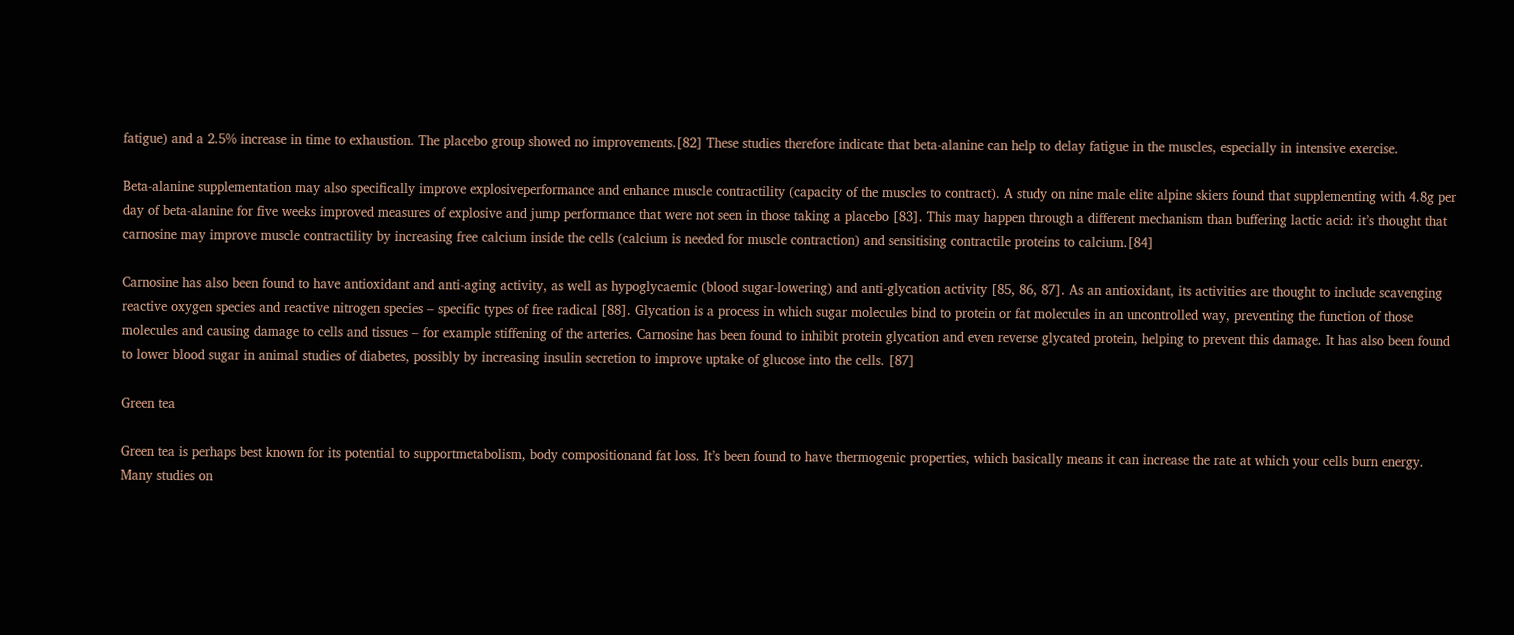fatigue) and a 2.5% increase in time to exhaustion. The placebo group showed no improvements.[82] These studies therefore indicate that beta-alanine can help to delay fatigue in the muscles, especially in intensive exercise.

Beta-alanine supplementation may also specifically improve explosiveperformance and enhance muscle contractility (capacity of the muscles to contract). A study on nine male elite alpine skiers found that supplementing with 4.8g per day of beta-alanine for five weeks improved measures of explosive and jump performance that were not seen in those taking a placebo [83]. This may happen through a different mechanism than buffering lactic acid: it’s thought that carnosine may improve muscle contractility by increasing free calcium inside the cells (calcium is needed for muscle contraction) and sensitising contractile proteins to calcium.[84]

Carnosine has also been found to have antioxidant and anti-aging activity, as well as hypoglycaemic (blood sugar-lowering) and anti-glycation activity [85, 86, 87]. As an antioxidant, its activities are thought to include scavenging reactive oxygen species and reactive nitrogen species – specific types of free radical [88]. Glycation is a process in which sugar molecules bind to protein or fat molecules in an uncontrolled way, preventing the function of those molecules and causing damage to cells and tissues – for example stiffening of the arteries. Carnosine has been found to inhibit protein glycation and even reverse glycated protein, helping to prevent this damage. It has also been found to lower blood sugar in animal studies of diabetes, possibly by increasing insulin secretion to improve uptake of glucose into the cells. [87]

Green tea

Green tea is perhaps best known for its potential to supportmetabolism, body compositionand fat loss. It’s been found to have thermogenic properties, which basically means it can increase the rate at which your cells burn energy. Many studies on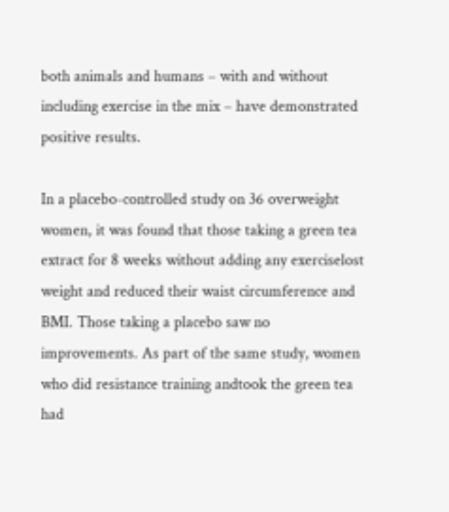both animals and humans – with and without including exercise in the mix – have demonstrated positive results.

In a placebo-controlled study on 36 overweight women, it was found that those taking a green tea extract for 8 weeks without adding any exerciselost weight and reduced their waist circumference and BMI. Those taking a placebo saw no improvements. As part of the same study, women who did resistance training andtook the green tea had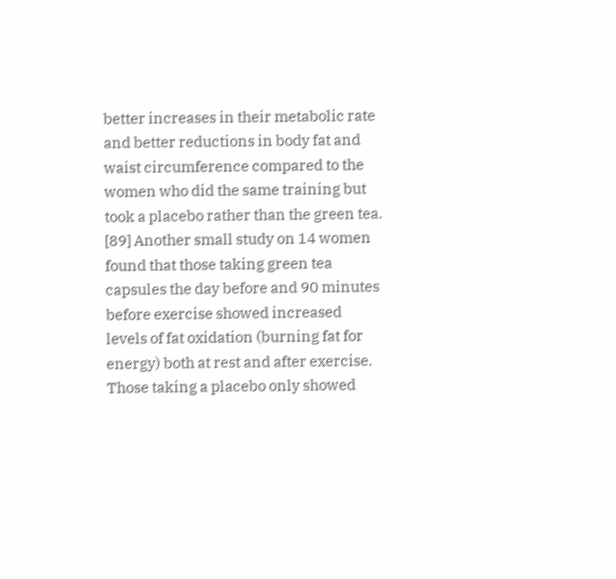better increases in their metabolic rate and better reductions in body fat and waist circumference compared to the women who did the same training but took a placebo rather than the green tea. [89] Another small study on 14 women found that those taking green tea capsules the day before and 90 minutes before exercise showed increased levels of fat oxidation (burning fat for energy) both at rest and after exercise. Those taking a placebo only showed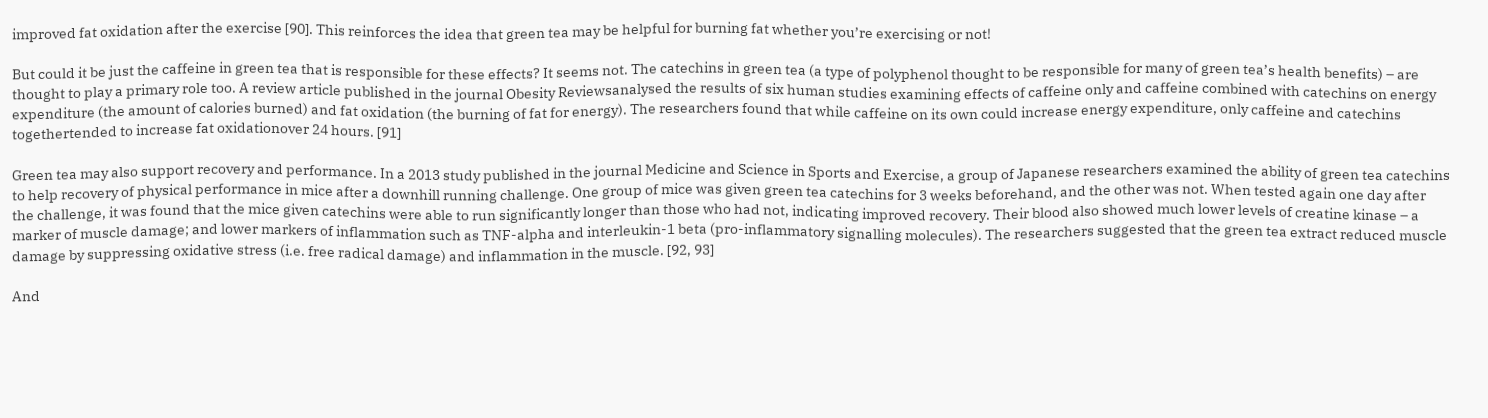improved fat oxidation after the exercise [90]. This reinforces the idea that green tea may be helpful for burning fat whether you’re exercising or not!

But could it be just the caffeine in green tea that is responsible for these effects? It seems not. The catechins in green tea (a type of polyphenol thought to be responsible for many of green tea’s health benefits) – are thought to play a primary role too. A review article published in the journal Obesity Reviewsanalysed the results of six human studies examining effects of caffeine only and caffeine combined with catechins on energy expenditure (the amount of calories burned) and fat oxidation (the burning of fat for energy). The researchers found that while caffeine on its own could increase energy expenditure, only caffeine and catechins togethertended to increase fat oxidationover 24 hours. [91]

Green tea may also support recovery and performance. In a 2013 study published in the journal Medicine and Science in Sports and Exercise, a group of Japanese researchers examined the ability of green tea catechins to help recovery of physical performance in mice after a downhill running challenge. One group of mice was given green tea catechins for 3 weeks beforehand, and the other was not. When tested again one day after the challenge, it was found that the mice given catechins were able to run significantly longer than those who had not, indicating improved recovery. Their blood also showed much lower levels of creatine kinase – a marker of muscle damage; and lower markers of inflammation such as TNF-alpha and interleukin-1 beta (pro-inflammatory signalling molecules). The researchers suggested that the green tea extract reduced muscle damage by suppressing oxidative stress (i.e. free radical damage) and inflammation in the muscle. [92, 93]

And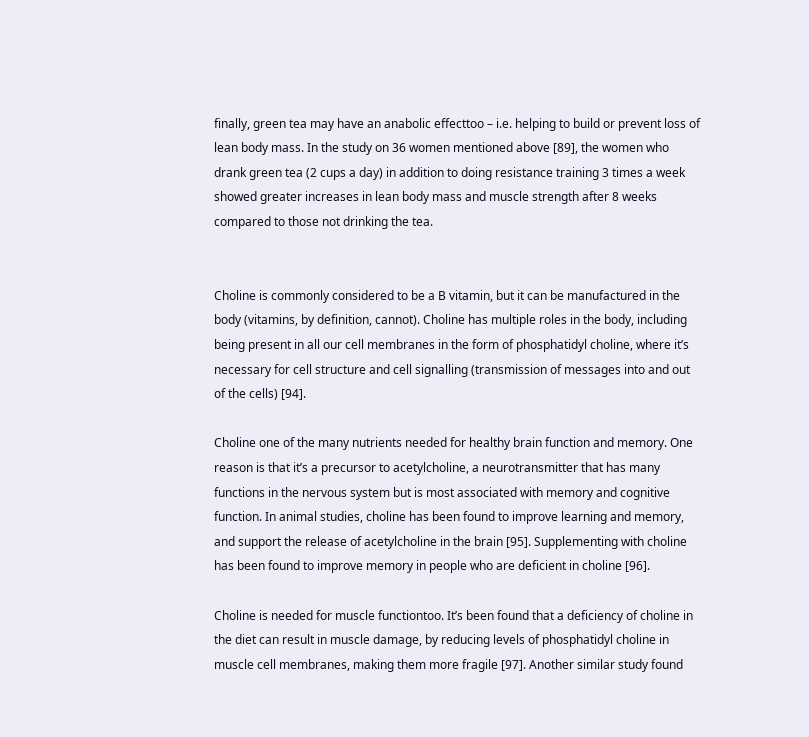finally, green tea may have an anabolic effecttoo – i.e. helping to build or prevent loss of lean body mass. In the study on 36 women mentioned above [89], the women who drank green tea (2 cups a day) in addition to doing resistance training 3 times a week showed greater increases in lean body mass and muscle strength after 8 weeks compared to those not drinking the tea.


Choline is commonly considered to be a B vitamin, but it can be manufactured in the body (vitamins, by definition, cannot). Choline has multiple roles in the body, including being present in all our cell membranes in the form of phosphatidyl choline, where it’s necessary for cell structure and cell signalling (transmission of messages into and out of the cells) [94].

Choline one of the many nutrients needed for healthy brain function and memory. One reason is that it’s a precursor to acetylcholine, a neurotransmitter that has many functions in the nervous system but is most associated with memory and cognitive function. In animal studies, choline has been found to improve learning and memory, and support the release of acetylcholine in the brain [95]. Supplementing with choline has been found to improve memory in people who are deficient in choline [96].

Choline is needed for muscle functiontoo. It’s been found that a deficiency of choline in the diet can result in muscle damage, by reducing levels of phosphatidyl choline in muscle cell membranes, making them more fragile [97]. Another similar study found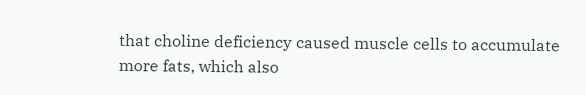that choline deficiency caused muscle cells to accumulate more fats, which also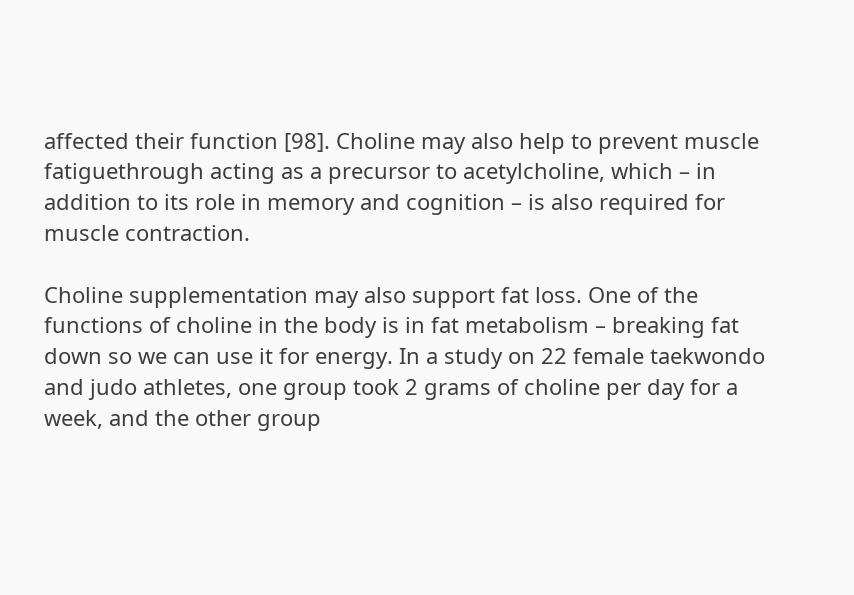affected their function [98]. Choline may also help to prevent muscle fatiguethrough acting as a precursor to acetylcholine, which – in addition to its role in memory and cognition – is also required for muscle contraction.

Choline supplementation may also support fat loss. One of the functions of choline in the body is in fat metabolism – breaking fat down so we can use it for energy. In a study on 22 female taekwondo and judo athletes, one group took 2 grams of choline per day for a week, and the other group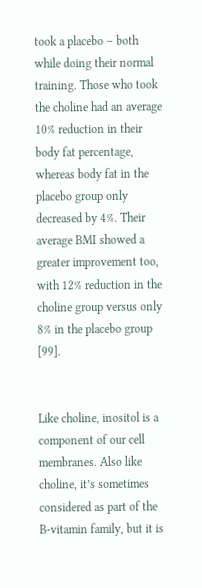took a placebo – both while doing their normal training. Those who took the choline had an average 10% reduction in their body fat percentage, whereas body fat in the placebo group only decreased by 4%. Their average BMI showed a greater improvement too, with 12% reduction in the choline group versus only 8% in the placebo group [99].


Like choline, inositol is a component of our cell membranes. Also like choline, it’s sometimes considered as part of the B-vitamin family, but it is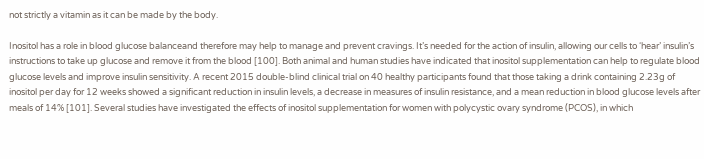not strictly a vitamin as it can be made by the body.

Inositol has a role in blood glucose balanceand therefore may help to manage and prevent cravings. It’s needed for the action of insulin, allowing our cells to ‘hear’ insulin’s instructions to take up glucose and remove it from the blood [100]. Both animal and human studies have indicated that inositol supplementation can help to regulate blood glucose levels and improve insulin sensitivity. A recent 2015 double-blind clinical trial on 40 healthy participants found that those taking a drink containing 2.23g of inositol per day for 12 weeks showed a significant reduction in insulin levels, a decrease in measures of insulin resistance, and a mean reduction in blood glucose levels after meals of 14% [101]. Several studies have investigated the effects of inositol supplementation for women with polycystic ovary syndrome (PCOS), in which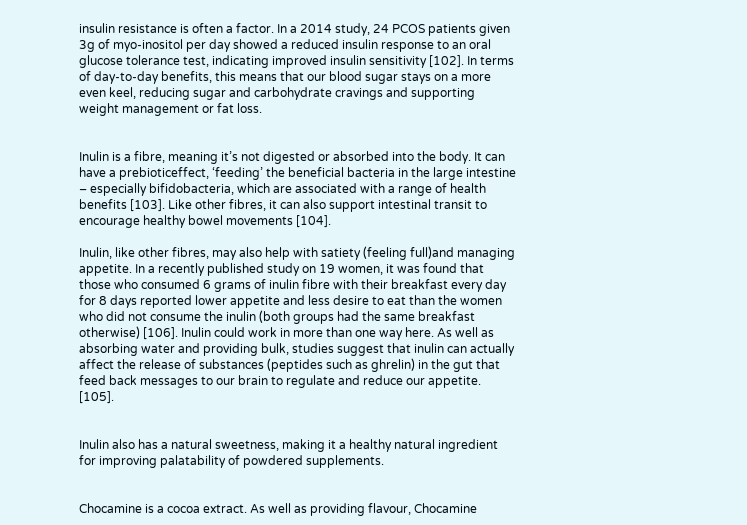insulin resistance is often a factor. In a 2014 study, 24 PCOS patients given 3g of myo-inositol per day showed a reduced insulin response to an oral glucose tolerance test, indicating improved insulin sensitivity [102]. In terms of day-to-day benefits, this means that our blood sugar stays on a more even keel, reducing sugar and carbohydrate cravings and supporting weight management or fat loss.


Inulin is a fibre, meaning it’s not digested or absorbed into the body. It can have a prebioticeffect, ‘feeding’ the beneficial bacteria in the large intestine – especially bifidobacteria, which are associated with a range of health benefits [103]. Like other fibres, it can also support intestinal transit to encourage healthy bowel movements [104].

Inulin, like other fibres, may also help with satiety (feeling full)and managing appetite. In a recently published study on 19 women, it was found that those who consumed 6 grams of inulin fibre with their breakfast every day for 8 days reported lower appetite and less desire to eat than the women who did not consume the inulin (both groups had the same breakfast otherwise) [106]. Inulin could work in more than one way here. As well as absorbing water and providing bulk, studies suggest that inulin can actually affect the release of substances (peptides such as ghrelin) in the gut that feed back messages to our brain to regulate and reduce our appetite. [105].


Inulin also has a natural sweetness, making it a healthy natural ingredient for improving palatability of powdered supplements.


Chocamine is a cocoa extract. As well as providing flavour, Chocamine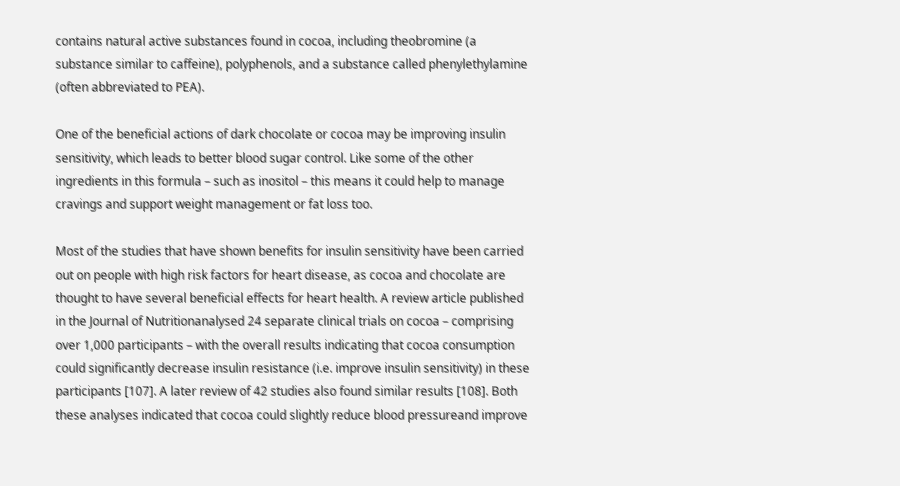contains natural active substances found in cocoa, including theobromine (a substance similar to caffeine), polyphenols, and a substance called phenylethylamine (often abbreviated to PEA).

One of the beneficial actions of dark chocolate or cocoa may be improving insulin sensitivity, which leads to better blood sugar control. Like some of the other ingredients in this formula – such as inositol – this means it could help to manage cravings and support weight management or fat loss too.

Most of the studies that have shown benefits for insulin sensitivity have been carried out on people with high risk factors for heart disease, as cocoa and chocolate are thought to have several beneficial effects for heart health. A review article published in the Journal of Nutritionanalysed 24 separate clinical trials on cocoa – comprising over 1,000 participants – with the overall results indicating that cocoa consumption could significantly decrease insulin resistance (i.e. improve insulin sensitivity) in these participants [107]. A later review of 42 studies also found similar results [108]. Both these analyses indicated that cocoa could slightly reduce blood pressureand improve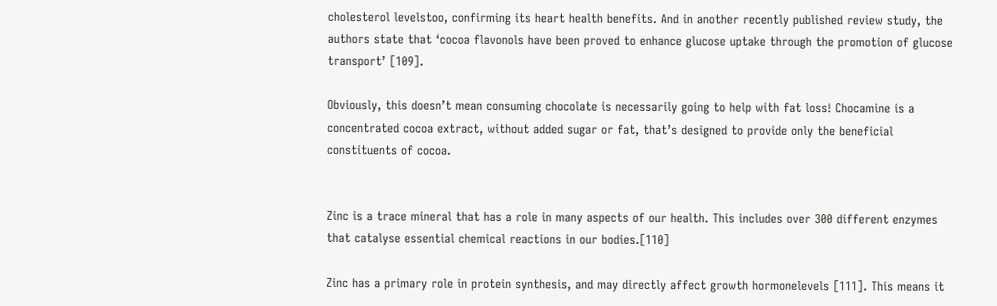cholesterol levelstoo, confirming its heart health benefits. And in another recently published review study, the authors state that ‘cocoa flavonols have been proved to enhance glucose uptake through the promotion of glucose transport’ [109].

Obviously, this doesn’t mean consuming chocolate is necessarily going to help with fat loss! Chocamine is a concentrated cocoa extract, without added sugar or fat, that’s designed to provide only the beneficial constituents of cocoa.


Zinc is a trace mineral that has a role in many aspects of our health. This includes over 300 different enzymes that catalyse essential chemical reactions in our bodies.[110]

Zinc has a primary role in protein synthesis, and may directly affect growth hormonelevels [111]. This means it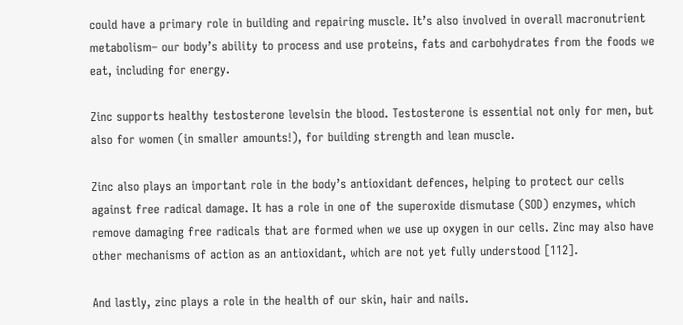could have a primary role in building and repairing muscle. It’s also involved in overall macronutrient metabolism– our body’s ability to process and use proteins, fats and carbohydrates from the foods we eat, including for energy.

Zinc supports healthy testosterone levelsin the blood. Testosterone is essential not only for men, but also for women (in smaller amounts!), for building strength and lean muscle.

Zinc also plays an important role in the body’s antioxidant defences, helping to protect our cells against free radical damage. It has a role in one of the superoxide dismutase (SOD) enzymes, which remove damaging free radicals that are formed when we use up oxygen in our cells. Zinc may also have other mechanisms of action as an antioxidant, which are not yet fully understood [112].

And lastly, zinc plays a role in the health of our skin, hair and nails.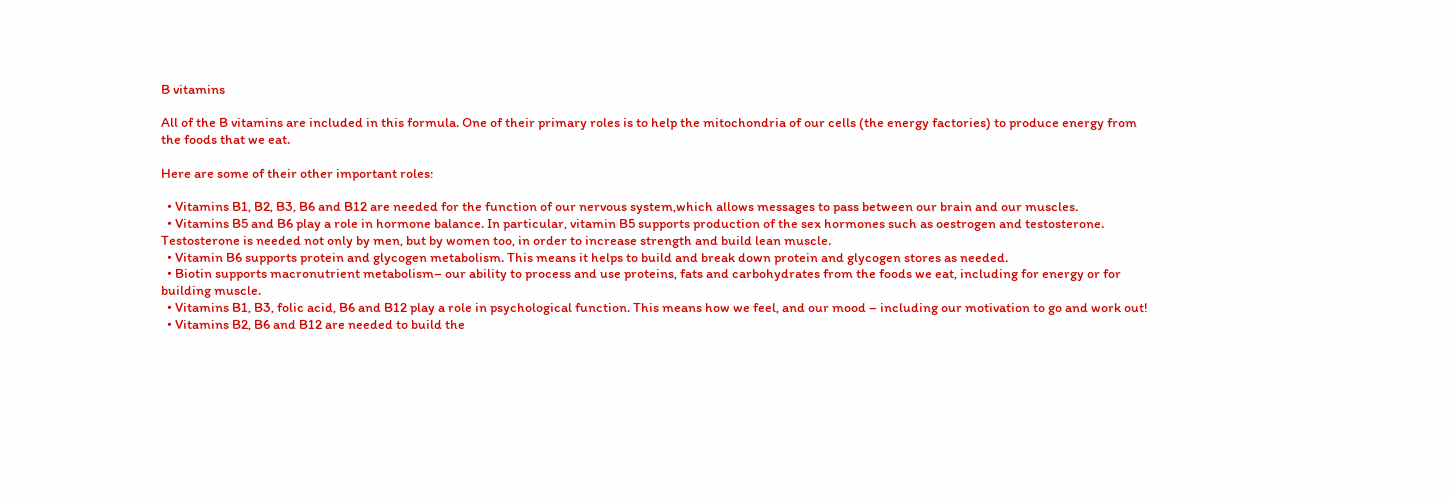B vitamins

All of the B vitamins are included in this formula. One of their primary roles is to help the mitochondria of our cells (the energy factories) to produce energy from the foods that we eat.

Here are some of their other important roles:

  • Vitamins B1, B2, B3, B6 and B12 are needed for the function of our nervous system,which allows messages to pass between our brain and our muscles.
  • Vitamins B5 and B6 play a role in hormone balance. In particular, vitamin B5 supports production of the sex hormones such as oestrogen and testosterone. Testosterone is needed not only by men, but by women too, in order to increase strength and build lean muscle.
  • Vitamin B6 supports protein and glycogen metabolism. This means it helps to build and break down protein and glycogen stores as needed.
  • Biotin supports macronutrient metabolism– our ability to process and use proteins, fats and carbohydrates from the foods we eat, including for energy or for building muscle.
  • Vitamins B1, B3, folic acid, B6 and B12 play a role in psychological function. This means how we feel, and our mood – including our motivation to go and work out!
  • Vitamins B2, B6 and B12 are needed to build the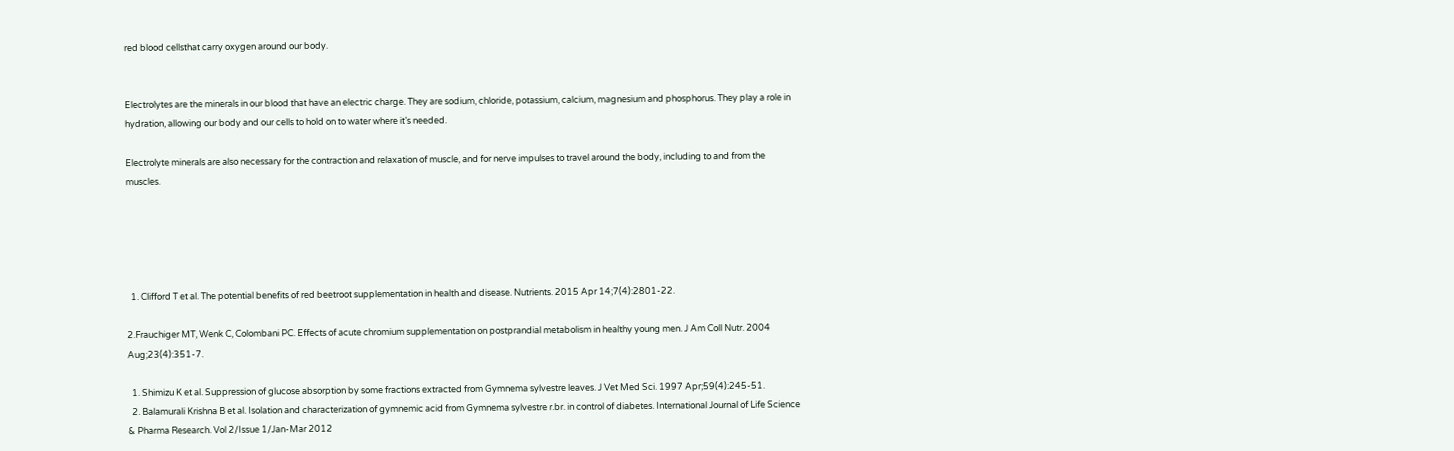red blood cellsthat carry oxygen around our body.


Electrolytes are the minerals in our blood that have an electric charge. They are sodium, chloride, potassium, calcium, magnesium and phosphorus. They play a role in hydration, allowing our body and our cells to hold on to water where it’s needed.

Electrolyte minerals are also necessary for the contraction and relaxation of muscle, and for nerve impulses to travel around the body, including to and from the muscles.





  1. Clifford T et al. The potential benefits of red beetroot supplementation in health and disease. Nutrients. 2015 Apr 14;7(4):2801-22.

2.Frauchiger MT, Wenk C, Colombani PC. Effects of acute chromium supplementation on postprandial metabolism in healthy young men. J Am Coll Nutr. 2004 Aug;23(4):351-7.

  1. Shimizu K et al. Suppression of glucose absorption by some fractions extracted from Gymnema sylvestre leaves. J Vet Med Sci. 1997 Apr;59(4):245-51.
  2. Balamurali Krishna B et al. Isolation and characterization of gymnemic acid from Gymnema sylvestre r.br. in control of diabetes. International Journal of Life Science & Pharma Research. Vol 2/Issue 1/Jan-Mar 2012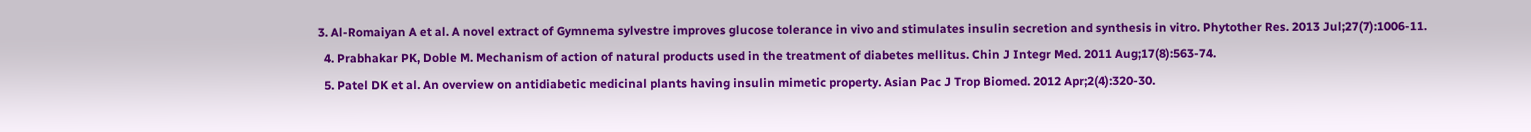3. Al-Romaiyan A et al. A novel extract of Gymnema sylvestre improves glucose tolerance in vivo and stimulates insulin secretion and synthesis in vitro. Phytother Res. 2013 Jul;27(7):1006-11.
  4. Prabhakar PK, Doble M. Mechanism of action of natural products used in the treatment of diabetes mellitus. Chin J Integr Med. 2011 Aug;17(8):563-74.
  5. Patel DK et al. An overview on antidiabetic medicinal plants having insulin mimetic property. Asian Pac J Trop Biomed. 2012 Apr;2(4):320-30.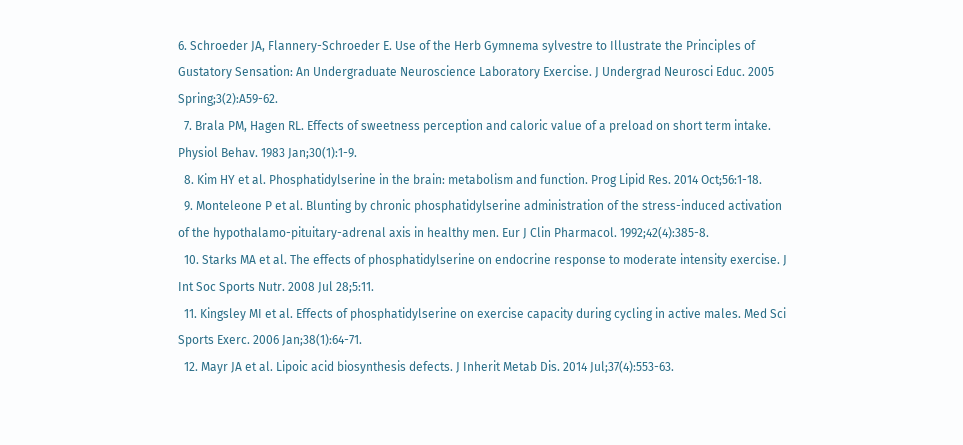6. Schroeder JA, Flannery-Schroeder E. Use of the Herb Gymnema sylvestre to Illustrate the Principles of Gustatory Sensation: An Undergraduate Neuroscience Laboratory Exercise. J Undergrad Neurosci Educ. 2005 Spring;3(2):A59-62.
  7. Brala PM, Hagen RL. Effects of sweetness perception and caloric value of a preload on short term intake. Physiol Behav. 1983 Jan;30(1):1-9.
  8. Kim HY et al. Phosphatidylserine in the brain: metabolism and function. Prog Lipid Res. 2014 Oct;56:1-18.
  9. Monteleone P et al. Blunting by chronic phosphatidylserine administration of the stress-induced activation of the hypothalamo-pituitary-adrenal axis in healthy men. Eur J Clin Pharmacol. 1992;42(4):385-8.
  10. Starks MA et al. The effects of phosphatidylserine on endocrine response to moderate intensity exercise. J Int Soc Sports Nutr. 2008 Jul 28;5:11.
  11. Kingsley MI et al. Effects of phosphatidylserine on exercise capacity during cycling in active males. Med Sci Sports Exerc. 2006 Jan;38(1):64-71.
  12. Mayr JA et al. Lipoic acid biosynthesis defects. J Inherit Metab Dis. 2014 Jul;37(4):553-63.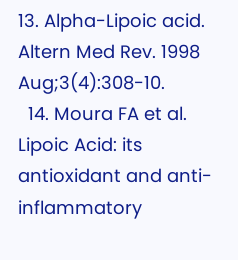13. Alpha-Lipoic acid. Altern Med Rev. 1998 Aug;3(4):308-10.
  14. Moura FA et al. Lipoic Acid: its antioxidant and anti-inflammatory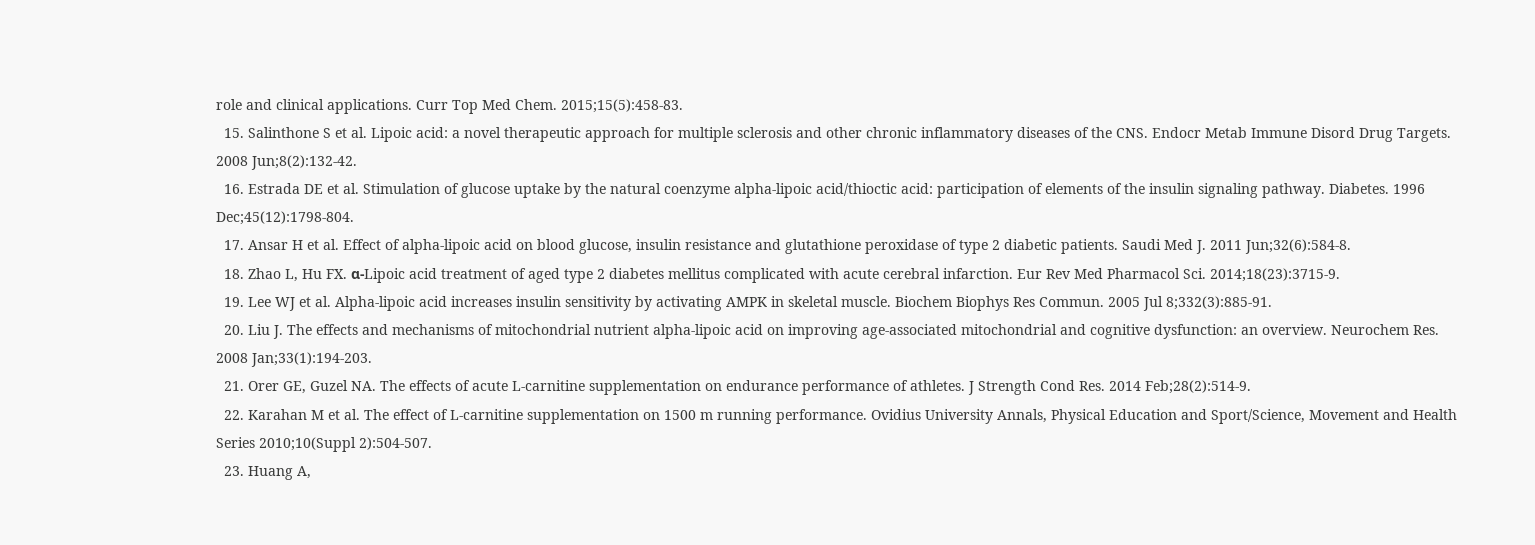role and clinical applications. Curr Top Med Chem. 2015;15(5):458-83.
  15. Salinthone S et al. Lipoic acid: a novel therapeutic approach for multiple sclerosis and other chronic inflammatory diseases of the CNS. Endocr Metab Immune Disord Drug Targets. 2008 Jun;8(2):132-42.
  16. Estrada DE et al. Stimulation of glucose uptake by the natural coenzyme alpha-lipoic acid/thioctic acid: participation of elements of the insulin signaling pathway. Diabetes. 1996 Dec;45(12):1798-804.
  17. Ansar H et al. Effect of alpha-lipoic acid on blood glucose, insulin resistance and glutathione peroxidase of type 2 diabetic patients. Saudi Med J. 2011 Jun;32(6):584-8.
  18. Zhao L, Hu FX. α-Lipoic acid treatment of aged type 2 diabetes mellitus complicated with acute cerebral infarction. Eur Rev Med Pharmacol Sci. 2014;18(23):3715-9.
  19. Lee WJ et al. Alpha-lipoic acid increases insulin sensitivity by activating AMPK in skeletal muscle. Biochem Biophys Res Commun. 2005 Jul 8;332(3):885-91.
  20. Liu J. The effects and mechanisms of mitochondrial nutrient alpha-lipoic acid on improving age-associated mitochondrial and cognitive dysfunction: an overview. Neurochem Res. 2008 Jan;33(1):194-203.
  21. Orer GE, Guzel NA. The effects of acute L-carnitine supplementation on endurance performance of athletes. J Strength Cond Res. 2014 Feb;28(2):514-9.
  22. Karahan M et al. The effect of L-carnitine supplementation on 1500 m running performance. Ovidius University Annals, Physical Education and Sport/Science, Movement and Health Series 2010;10(Suppl 2):504-507.
  23. Huang A,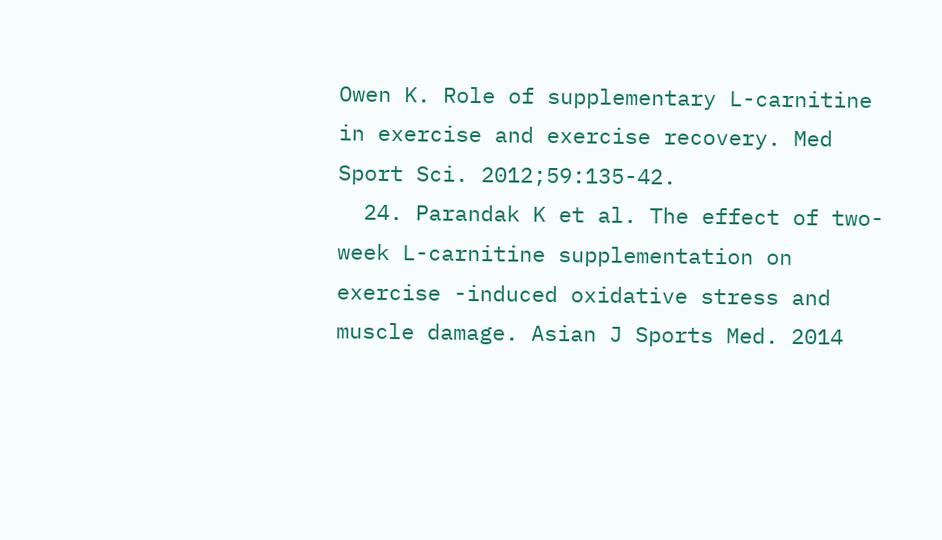Owen K. Role of supplementary L-carnitine in exercise and exercise recovery. Med Sport Sci. 2012;59:135-42.
  24. Parandak K et al. The effect of two-week L-carnitine supplementation on exercise -induced oxidative stress and muscle damage. Asian J Sports Med. 2014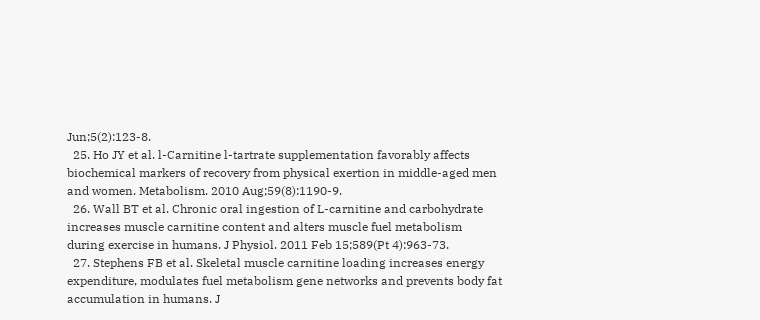Jun;5(2):123-8.
  25. Ho JY et al. l-Carnitine l-tartrate supplementation favorably affects biochemical markers of recovery from physical exertion in middle-aged men and women. Metabolism. 2010 Aug;59(8):1190-9.
  26. Wall BT et al. Chronic oral ingestion of L-carnitine and carbohydrate increases muscle carnitine content and alters muscle fuel metabolism during exercise in humans. J Physiol. 2011 Feb 15;589(Pt 4):963-73.
  27. Stephens FB et al. Skeletal muscle carnitine loading increases energy expenditure, modulates fuel metabolism gene networks and prevents body fat accumulation in humans. J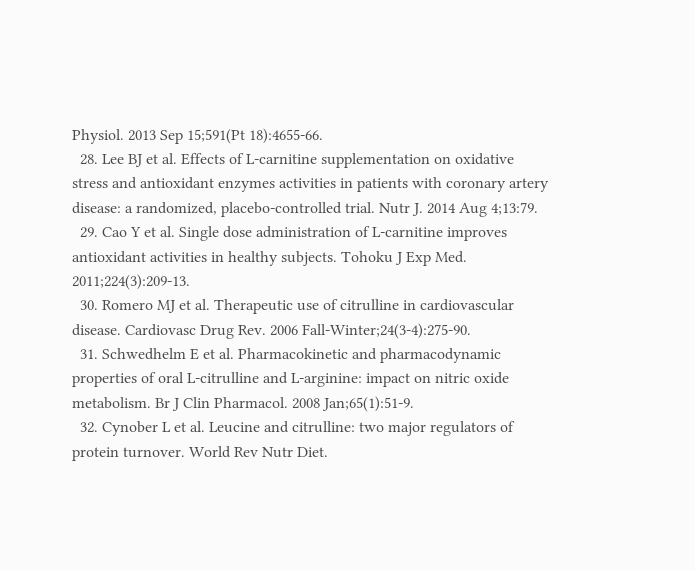Physiol. 2013 Sep 15;591(Pt 18):4655-66.
  28. Lee BJ et al. Effects of L-carnitine supplementation on oxidative stress and antioxidant enzymes activities in patients with coronary artery disease: a randomized, placebo-controlled trial. Nutr J. 2014 Aug 4;13:79.
  29. Cao Y et al. Single dose administration of L-carnitine improves antioxidant activities in healthy subjects. Tohoku J Exp Med. 2011;224(3):209-13.
  30. Romero MJ et al. Therapeutic use of citrulline in cardiovascular disease. Cardiovasc Drug Rev. 2006 Fall-Winter;24(3-4):275-90.
  31. Schwedhelm E et al. Pharmacokinetic and pharmacodynamic properties of oral L-citrulline and L-arginine: impact on nitric oxide metabolism. Br J Clin Pharmacol. 2008 Jan;65(1):51-9.
  32. Cynober L et al. Leucine and citrulline: two major regulators of protein turnover. World Rev Nutr Diet.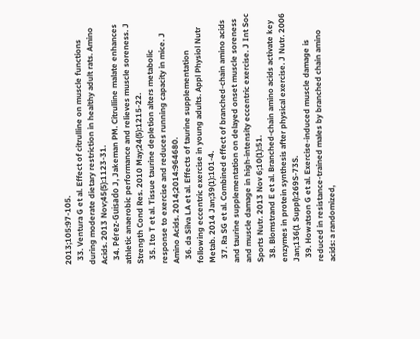2013;105:97-105.
  33. Ventura G et al. Effect of citrulline on muscle functions during moderate dietary restriction in healthy adult rats. Amino Acids. 2013 Nov;45(5):1123-31.
  34. Pérez-Guisado J, Jakeman PM. Citrulline malate enhances athletic anaerobic performance and relieves muscle soreness. J Strength Cond Res. 2010 May;24(5):1215-22.
  35. Ito T et al. Tissue taurine depletion alters metabolic response to exercise and reduces running capacity in mice. J Amino Acids. 2014;2014:964680.
  36. da Silva LA et al. Effects of taurine supplementation following eccentric exercise in young adults. Appl Physiol Nutr Metab. 2014 Jan;39(1):101-4.
  37. Ra SG et al. Combined effect of branched-chain amino acids and taurine supplementation on delayed onset muscle soreness and muscle damage in high-intensity eccentric exercise. J Int Soc Sports Nutr. 2013 Nov 6;10(1):51.
  38. Blomstrand E et al. Branched-chain amino acids activate key enzymes in protein synthesis after physical exercise. J Nutr. 2006 Jan;136(1 Suppl):269S-73S.
  39. Howatson G et al. Exercise-induced muscle damage is reduced in resistance-trained males by branched chain amino acids: a randomized,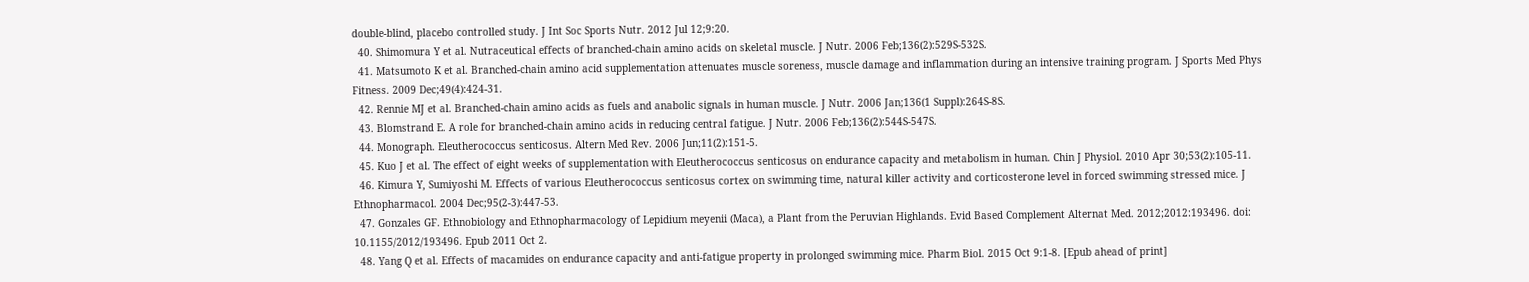double-blind, placebo controlled study. J Int Soc Sports Nutr. 2012 Jul 12;9:20.
  40. Shimomura Y et al. Nutraceutical effects of branched-chain amino acids on skeletal muscle. J Nutr. 2006 Feb;136(2):529S-532S.
  41. Matsumoto K et al. Branched-chain amino acid supplementation attenuates muscle soreness, muscle damage and inflammation during an intensive training program. J Sports Med Phys Fitness. 2009 Dec;49(4):424-31.
  42. Rennie MJ et al. Branched-chain amino acids as fuels and anabolic signals in human muscle. J Nutr. 2006 Jan;136(1 Suppl):264S-8S.
  43. Blomstrand E. A role for branched-chain amino acids in reducing central fatigue. J Nutr. 2006 Feb;136(2):544S-547S.
  44. Monograph. Eleutherococcus senticosus. Altern Med Rev. 2006 Jun;11(2):151-5.
  45. Kuo J et al. The effect of eight weeks of supplementation with Eleutherococcus senticosus on endurance capacity and metabolism in human. Chin J Physiol. 2010 Apr 30;53(2):105-11.
  46. Kimura Y, Sumiyoshi M. Effects of various Eleutherococcus senticosus cortex on swimming time, natural killer activity and corticosterone level in forced swimming stressed mice. J Ethnopharmacol. 2004 Dec;95(2-3):447-53.
  47. Gonzales GF. Ethnobiology and Ethnopharmacology of Lepidium meyenii (Maca), a Plant from the Peruvian Highlands. Evid Based Complement Alternat Med. 2012;2012:193496. doi: 10.1155/2012/193496. Epub 2011 Oct 2.
  48. Yang Q et al. Effects of macamides on endurance capacity and anti-fatigue property in prolonged swimming mice. Pharm Biol. 2015 Oct 9:1-8. [Epub ahead of print]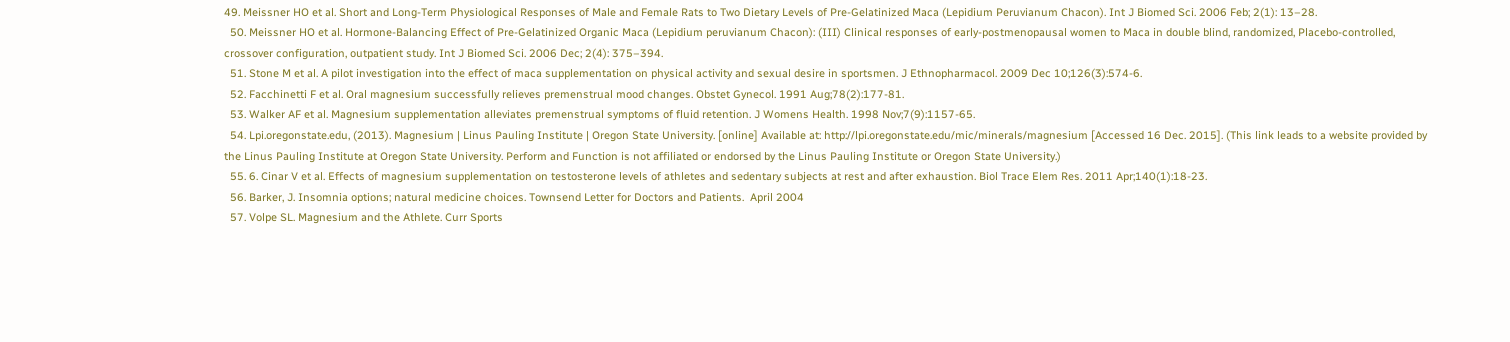49. Meissner HO et al. Short and Long-Term Physiological Responses of Male and Female Rats to Two Dietary Levels of Pre-Gelatinized Maca (Lepidium Peruvianum Chacon). Int J Biomed Sci. 2006 Feb; 2(1): 13–28.
  50. Meissner HO et al. Hormone-Balancing Effect of Pre-Gelatinized Organic Maca (Lepidium peruvianum Chacon): (III) Clinical responses of early-postmenopausal women to Maca in double blind, randomized, Placebo-controlled, crossover configuration, outpatient study. Int J Biomed Sci. 2006 Dec; 2(4): 375–394.
  51. Stone M et al. A pilot investigation into the effect of maca supplementation on physical activity and sexual desire in sportsmen. J Ethnopharmacol. 2009 Dec 10;126(3):574-6.
  52. Facchinetti F et al. Oral magnesium successfully relieves premenstrual mood changes. Obstet Gynecol. 1991 Aug;78(2):177-81.
  53. Walker AF et al. Magnesium supplementation alleviates premenstrual symptoms of fluid retention. J Womens Health. 1998 Nov;7(9):1157-65.
  54. Lpi.oregonstate.edu, (2013). Magnesium | Linus Pauling Institute | Oregon State University. [online] Available at: http://lpi.oregonstate.edu/mic/minerals/magnesium [Accessed 16 Dec. 2015]. (This link leads to a website provided by the Linus Pauling Institute at Oregon State University. Perform and Function is not affiliated or endorsed by the Linus Pauling Institute or Oregon State University.)
  55. 6. Cinar V et al. Effects of magnesium supplementation on testosterone levels of athletes and sedentary subjects at rest and after exhaustion. Biol Trace Elem Res. 2011 Apr;140(1):18-23.
  56. Barker, J. Insomnia options; natural medicine choices. Townsend Letter for Doctors and Patients.  April 2004
  57. Volpe SL. Magnesium and the Athlete. Curr Sports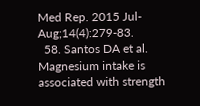Med Rep. 2015 Jul-Aug;14(4):279-83.
  58. Santos DA et al. Magnesium intake is associated with strength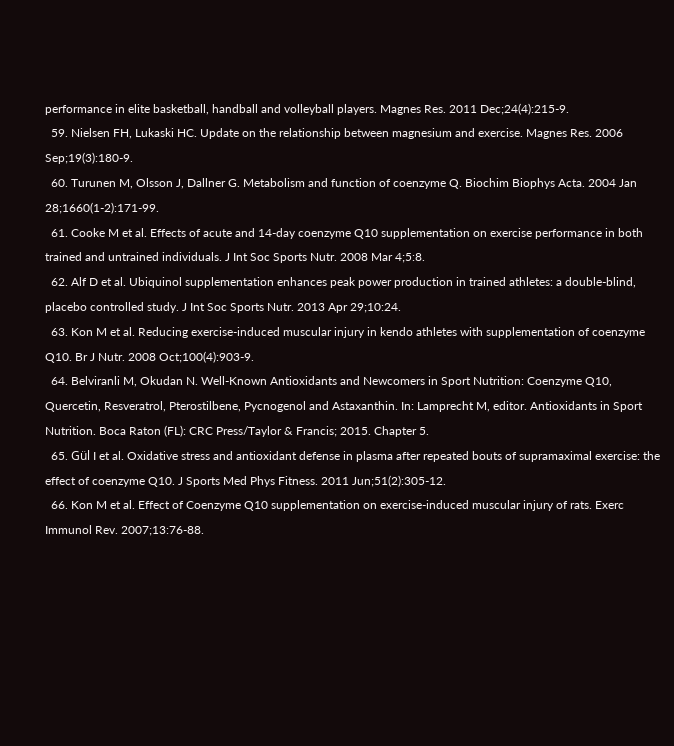performance in elite basketball, handball and volleyball players. Magnes Res. 2011 Dec;24(4):215-9.
  59. Nielsen FH, Lukaski HC. Update on the relationship between magnesium and exercise. Magnes Res. 2006 Sep;19(3):180-9.
  60. Turunen M, Olsson J, Dallner G. Metabolism and function of coenzyme Q. Biochim Biophys Acta. 2004 Jan 28;1660(1-2):171-99.
  61. Cooke M et al. Effects of acute and 14-day coenzyme Q10 supplementation on exercise performance in both trained and untrained individuals. J Int Soc Sports Nutr. 2008 Mar 4;5:8.
  62. Alf D et al. Ubiquinol supplementation enhances peak power production in trained athletes: a double-blind, placebo controlled study. J Int Soc Sports Nutr. 2013 Apr 29;10:24.
  63. Kon M et al. Reducing exercise-induced muscular injury in kendo athletes with supplementation of coenzyme Q10. Br J Nutr. 2008 Oct;100(4):903-9.
  64. Belviranli M, Okudan N. Well-Known Antioxidants and Newcomers in Sport Nutrition: Coenzyme Q10, Quercetin, Resveratrol, Pterostilbene, Pycnogenol and Astaxanthin. In: Lamprecht M, editor. Antioxidants in Sport Nutrition. Boca Raton (FL): CRC Press/Taylor & Francis; 2015. Chapter 5.
  65. Gül I et al. Oxidative stress and antioxidant defense in plasma after repeated bouts of supramaximal exercise: the effect of coenzyme Q10. J Sports Med Phys Fitness. 2011 Jun;51(2):305-12.
  66. Kon M et al. Effect of Coenzyme Q10 supplementation on exercise-induced muscular injury of rats. Exerc Immunol Rev. 2007;13:76-88.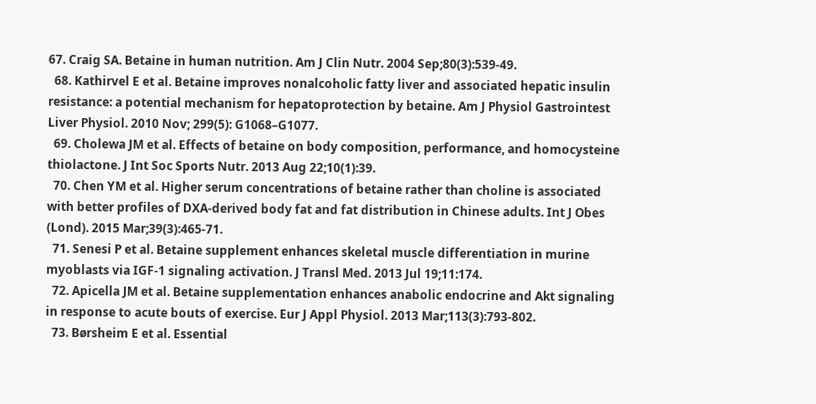67. Craig SA. Betaine in human nutrition. Am J Clin Nutr. 2004 Sep;80(3):539-49.
  68. Kathirvel E et al. Betaine improves nonalcoholic fatty liver and associated hepatic insulin resistance: a potential mechanism for hepatoprotection by betaine. Am J Physiol Gastrointest Liver Physiol. 2010 Nov; 299(5): G1068–G1077.
  69. Cholewa JM et al. Effects of betaine on body composition, performance, and homocysteine thiolactone. J Int Soc Sports Nutr. 2013 Aug 22;10(1):39.
  70. Chen YM et al. Higher serum concentrations of betaine rather than choline is associated with better profiles of DXA-derived body fat and fat distribution in Chinese adults. Int J Obes (Lond). 2015 Mar;39(3):465-71.
  71. Senesi P et al. Betaine supplement enhances skeletal muscle differentiation in murine myoblasts via IGF-1 signaling activation. J Transl Med. 2013 Jul 19;11:174.
  72. Apicella JM et al. Betaine supplementation enhances anabolic endocrine and Akt signaling in response to acute bouts of exercise. Eur J Appl Physiol. 2013 Mar;113(3):793-802.
  73. Børsheim E et al. Essential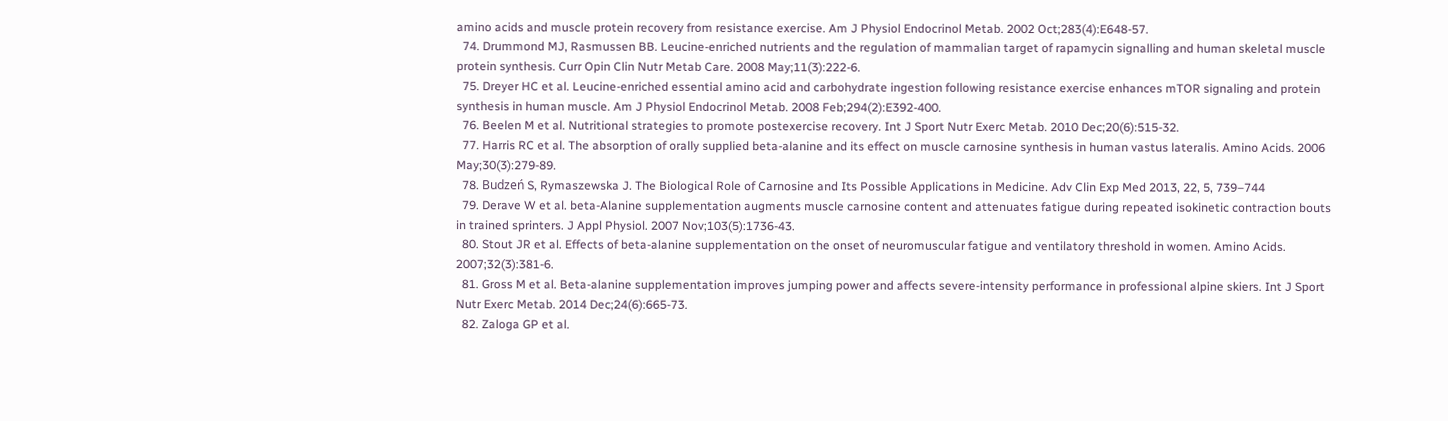amino acids and muscle protein recovery from resistance exercise. Am J Physiol Endocrinol Metab. 2002 Oct;283(4):E648-57.
  74. Drummond MJ, Rasmussen BB. Leucine-enriched nutrients and the regulation of mammalian target of rapamycin signalling and human skeletal muscle protein synthesis. Curr Opin Clin Nutr Metab Care. 2008 May;11(3):222-6.
  75. Dreyer HC et al. Leucine-enriched essential amino acid and carbohydrate ingestion following resistance exercise enhances mTOR signaling and protein synthesis in human muscle. Am J Physiol Endocrinol Metab. 2008 Feb;294(2):E392-400.
  76. Beelen M et al. Nutritional strategies to promote postexercise recovery. Int J Sport Nutr Exerc Metab. 2010 Dec;20(6):515-32.
  77. Harris RC et al. The absorption of orally supplied beta-alanine and its effect on muscle carnosine synthesis in human vastus lateralis. Amino Acids. 2006 May;30(3):279-89.
  78. Budzeń S, Rymaszewska J. The Biological Role of Carnosine and Its Possible Applications in Medicine. Adv Clin Exp Med 2013, 22, 5, 739–744
  79. Derave W et al. beta-Alanine supplementation augments muscle carnosine content and attenuates fatigue during repeated isokinetic contraction bouts in trained sprinters. J Appl Physiol. 2007 Nov;103(5):1736-43.
  80. Stout JR et al. Effects of beta-alanine supplementation on the onset of neuromuscular fatigue and ventilatory threshold in women. Amino Acids. 2007;32(3):381-6.
  81. Gross M et al. Beta-alanine supplementation improves jumping power and affects severe-intensity performance in professional alpine skiers. Int J Sport Nutr Exerc Metab. 2014 Dec;24(6):665-73.
  82. Zaloga GP et al.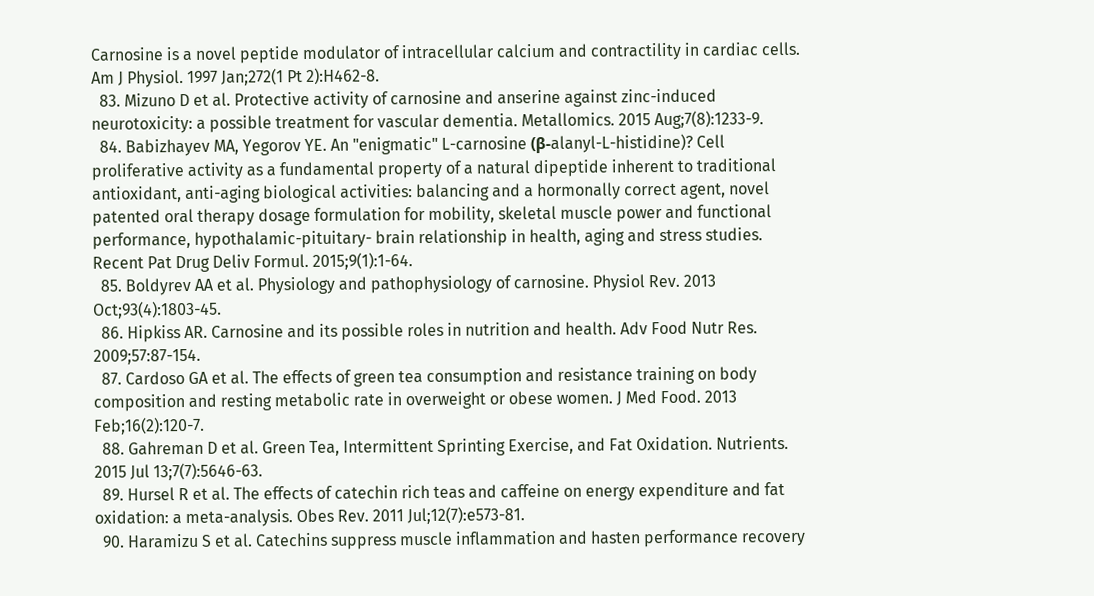Carnosine is a novel peptide modulator of intracellular calcium and contractility in cardiac cells. Am J Physiol. 1997 Jan;272(1 Pt 2):H462-8.
  83. Mizuno D et al. Protective activity of carnosine and anserine against zinc-induced neurotoxicity: a possible treatment for vascular dementia. Metallomics. 2015 Aug;7(8):1233-9.
  84. Babizhayev MA, Yegorov YE. An "enigmatic" L-carnosine (β-alanyl-L-histidine)? Cell proliferative activity as a fundamental property of a natural dipeptide inherent to traditional antioxidant, anti-aging biological activities: balancing and a hormonally correct agent, novel patented oral therapy dosage formulation for mobility, skeletal muscle power and functional performance, hypothalamic-pituitary- brain relationship in health, aging and stress studies. Recent Pat Drug Deliv Formul. 2015;9(1):1-64.
  85. Boldyrev AA et al. Physiology and pathophysiology of carnosine. Physiol Rev. 2013 Oct;93(4):1803-45.
  86. Hipkiss AR. Carnosine and its possible roles in nutrition and health. Adv Food Nutr Res. 2009;57:87-154.
  87. Cardoso GA et al. The effects of green tea consumption and resistance training on body composition and resting metabolic rate in overweight or obese women. J Med Food. 2013 Feb;16(2):120-7.
  88. Gahreman D et al. Green Tea, Intermittent Sprinting Exercise, and Fat Oxidation. Nutrients. 2015 Jul 13;7(7):5646-63.
  89. Hursel R et al. The effects of catechin rich teas and caffeine on energy expenditure and fat oxidation: a meta-analysis. Obes Rev. 2011 Jul;12(7):e573-81.
  90. Haramizu S et al. Catechins suppress muscle inflammation and hasten performance recovery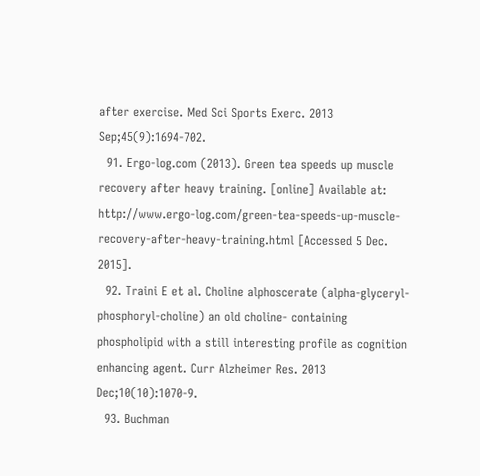after exercise. Med Sci Sports Exerc. 2013 Sep;45(9):1694-702.
  91. Ergo-log.com (2013). Green tea speeds up muscle recovery after heavy training. [online] Available at: http://www.ergo-log.com/green-tea-speeds-up-muscle-recovery-after-heavy-training.html [Accessed 5 Dec. 2015].
  92. Traini E et al. Choline alphoscerate (alpha-glyceryl-phosphoryl-choline) an old choline- containing phospholipid with a still interesting profile as cognition enhancing agent. Curr Alzheimer Res. 2013 Dec;10(10):1070-9.
  93. Buchman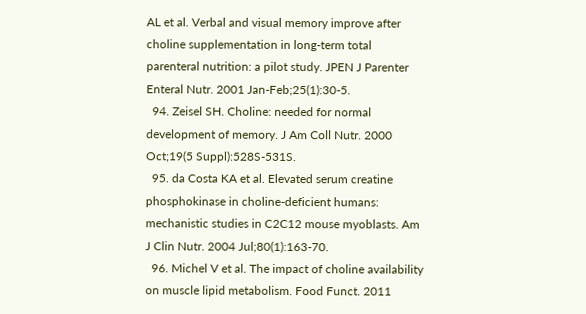AL et al. Verbal and visual memory improve after choline supplementation in long-term total parenteral nutrition: a pilot study. JPEN J Parenter Enteral Nutr. 2001 Jan-Feb;25(1):30-5.
  94. Zeisel SH. Choline: needed for normal development of memory. J Am Coll Nutr. 2000 Oct;19(5 Suppl):528S-531S.
  95. da Costa KA et al. Elevated serum creatine phosphokinase in choline-deficient humans: mechanistic studies in C2C12 mouse myoblasts. Am J Clin Nutr. 2004 Jul;80(1):163-70.
  96. Michel V et al. The impact of choline availability on muscle lipid metabolism. Food Funct. 2011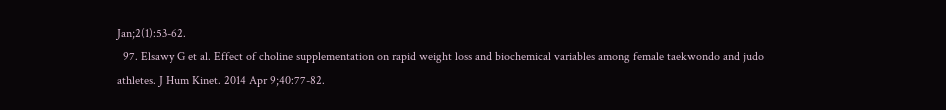Jan;2(1):53-62.
  97. Elsawy G et al. Effect of choline supplementation on rapid weight loss and biochemical variables among female taekwondo and judo athletes. J Hum Kinet. 2014 Apr 9;40:77-82.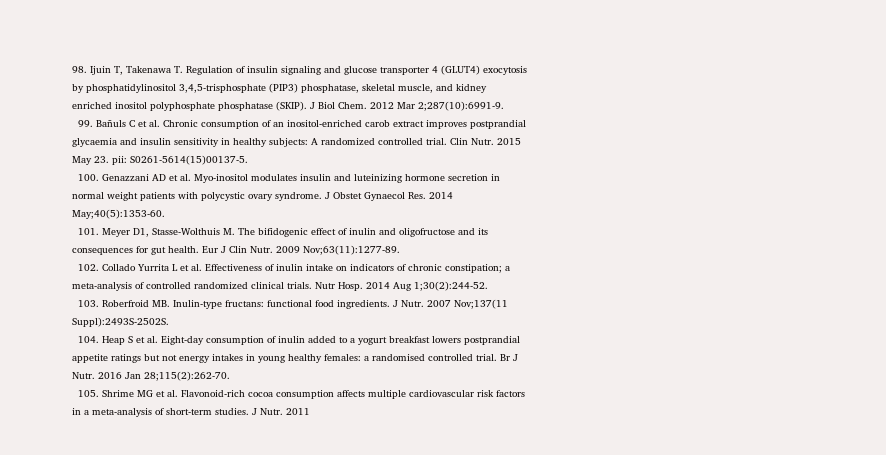98. Ijuin T, Takenawa T. Regulation of insulin signaling and glucose transporter 4 (GLUT4) exocytosis by phosphatidylinositol 3,4,5-trisphosphate (PIP3) phosphatase, skeletal muscle, and kidney enriched inositol polyphosphate phosphatase (SKIP). J Biol Chem. 2012 Mar 2;287(10):6991-9.
  99. Bañuls C et al. Chronic consumption of an inositol-enriched carob extract improves postprandial glycaemia and insulin sensitivity in healthy subjects: A randomized controlled trial. Clin Nutr. 2015 May 23. pii: S0261-5614(15)00137-5.
  100. Genazzani AD et al. Myo-inositol modulates insulin and luteinizing hormone secretion in normal weight patients with polycystic ovary syndrome. J Obstet Gynaecol Res. 2014 May;40(5):1353-60.
  101. Meyer D1, Stasse-Wolthuis M. The bifidogenic effect of inulin and oligofructose and its consequences for gut health. Eur J Clin Nutr. 2009 Nov;63(11):1277-89.
  102. Collado Yurrita L et al. Effectiveness of inulin intake on indicators of chronic constipation; a meta-analysis of controlled randomized clinical trials. Nutr Hosp. 2014 Aug 1;30(2):244-52.
  103. Roberfroid MB. Inulin-type fructans: functional food ingredients. J Nutr. 2007 Nov;137(11 Suppl):2493S-2502S.
  104. Heap S et al. Eight-day consumption of inulin added to a yogurt breakfast lowers postprandial appetite ratings but not energy intakes in young healthy females: a randomised controlled trial. Br J Nutr. 2016 Jan 28;115(2):262-70.
  105. Shrime MG et al. Flavonoid-rich cocoa consumption affects multiple cardiovascular risk factors in a meta-analysis of short-term studies. J Nutr. 2011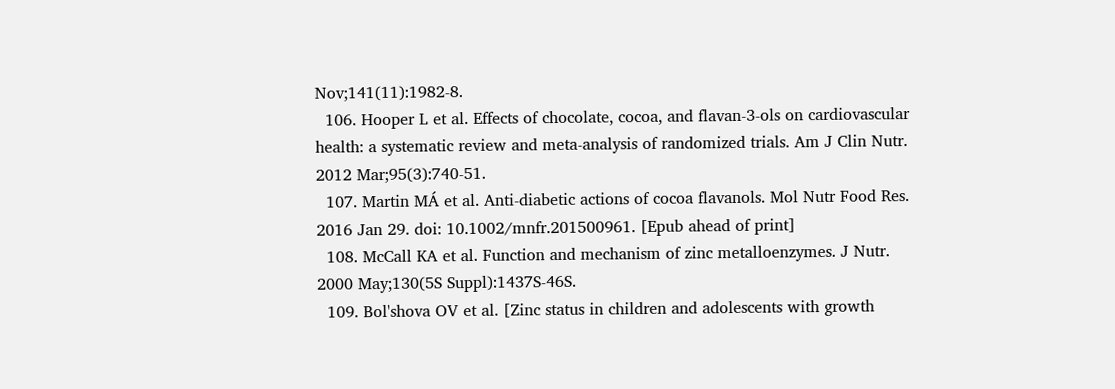Nov;141(11):1982-8.
  106. Hooper L et al. Effects of chocolate, cocoa, and flavan-3-ols on cardiovascular health: a systematic review and meta-analysis of randomized trials. Am J Clin Nutr. 2012 Mar;95(3):740-51.
  107. Martin MÁ et al. Anti-diabetic actions of cocoa flavanols. Mol Nutr Food Res. 2016 Jan 29. doi: 10.1002/mnfr.201500961. [Epub ahead of print]
  108. McCall KA et al. Function and mechanism of zinc metalloenzymes. J Nutr. 2000 May;130(5S Suppl):1437S-46S.
  109. Bol'shova OV et al. [Zinc status in children and adolescents with growth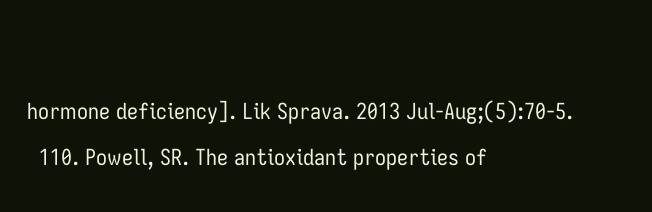hormone deficiency]. Lik Sprava. 2013 Jul-Aug;(5):70-5.
  110. Powell, SR. The antioxidant properties of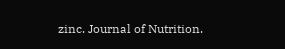zinc. Journal of Nutrition.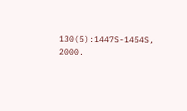130(5):1447S-1454S, 2000.